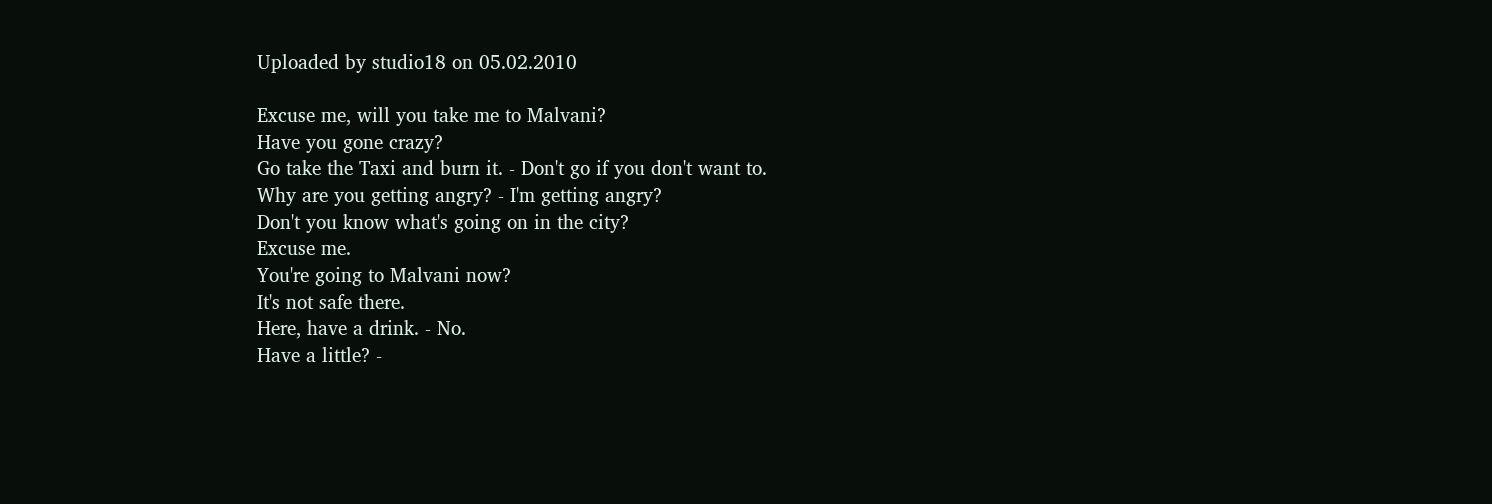Uploaded by studio18 on 05.02.2010

Excuse me, will you take me to Malvani?
Have you gone crazy?
Go take the Taxi and burn it. - Don't go if you don't want to.
Why are you getting angry? - I'm getting angry?
Don't you know what's going on in the city?
Excuse me.
You're going to Malvani now?
It's not safe there.
Here, have a drink. - No.
Have a little? -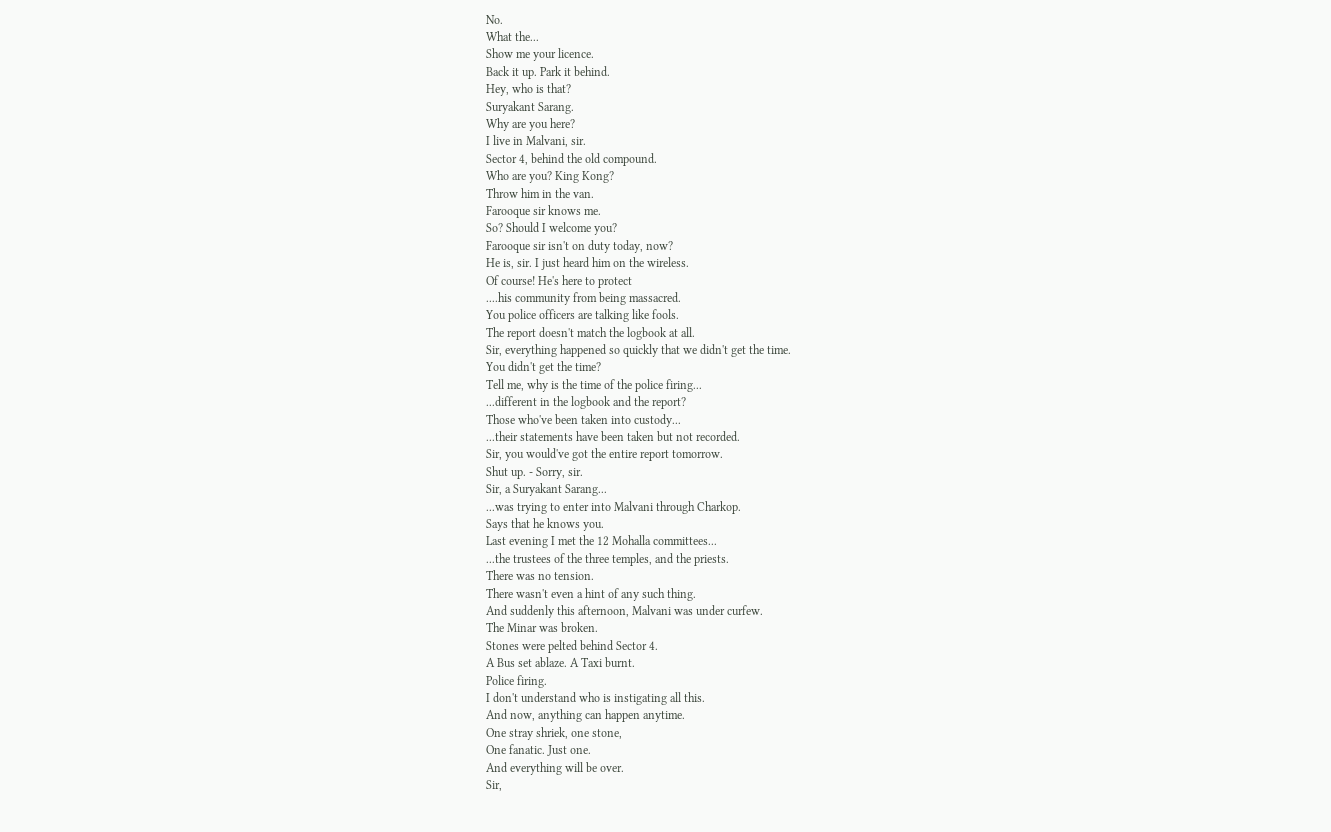No.
What the...
Show me your licence.
Back it up. Park it behind.
Hey, who is that?
Suryakant Sarang.
Why are you here?
I live in Malvani, sir.
Sector 4, behind the old compound.
Who are you? King Kong?
Throw him in the van.
Farooque sir knows me.
So? Should I welcome you?
Farooque sir isn't on duty today, now?
He is, sir. I just heard him on the wireless.
Of course! He's here to protect
....his community from being massacred.
You police officers are talking like fools.
The report doesn't match the logbook at all.
Sir, everything happened so quickly that we didn't get the time.
You didn't get the time?
Tell me, why is the time of the police firing...
...different in the logbook and the report?
Those who've been taken into custody...
...their statements have been taken but not recorded.
Sir, you would've got the entire report tomorrow.
Shut up. - Sorry, sir.
Sir, a Suryakant Sarang...
...was trying to enter into Malvani through Charkop.
Says that he knows you.
Last evening I met the 12 Mohalla committees...
...the trustees of the three temples, and the priests.
There was no tension.
There wasn't even a hint of any such thing.
And suddenly this afternoon, Malvani was under curfew.
The Minar was broken.
Stones were pelted behind Sector 4.
A Bus set ablaze. A Taxi burnt.
Police firing.
I don't understand who is instigating all this.
And now, anything can happen anytime.
One stray shriek, one stone,
One fanatic. Just one.
And everything will be over.
Sir,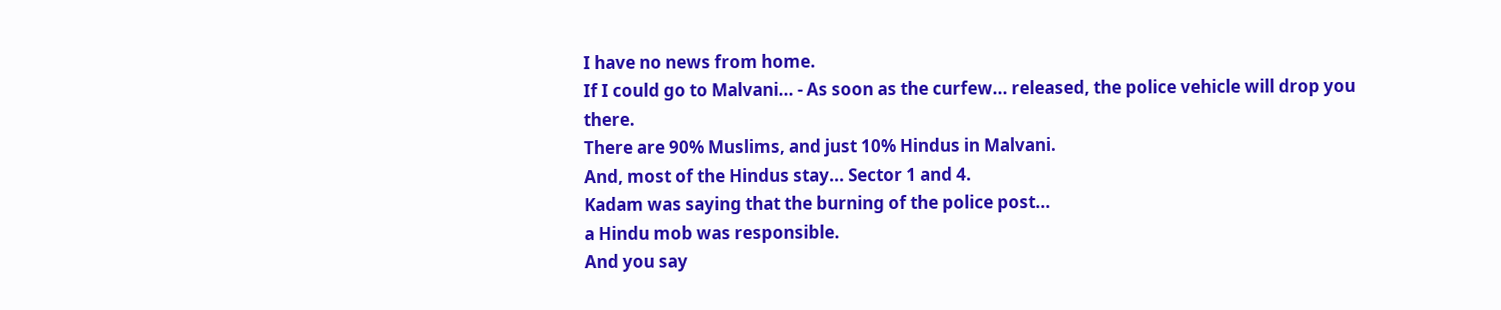I have no news from home.
If I could go to Malvani... - As soon as the curfew... released, the police vehicle will drop you there.
There are 90% Muslims, and just 10% Hindus in Malvani.
And, most of the Hindus stay... Sector 1 and 4.
Kadam was saying that the burning of the police post...
a Hindu mob was responsible.
And you say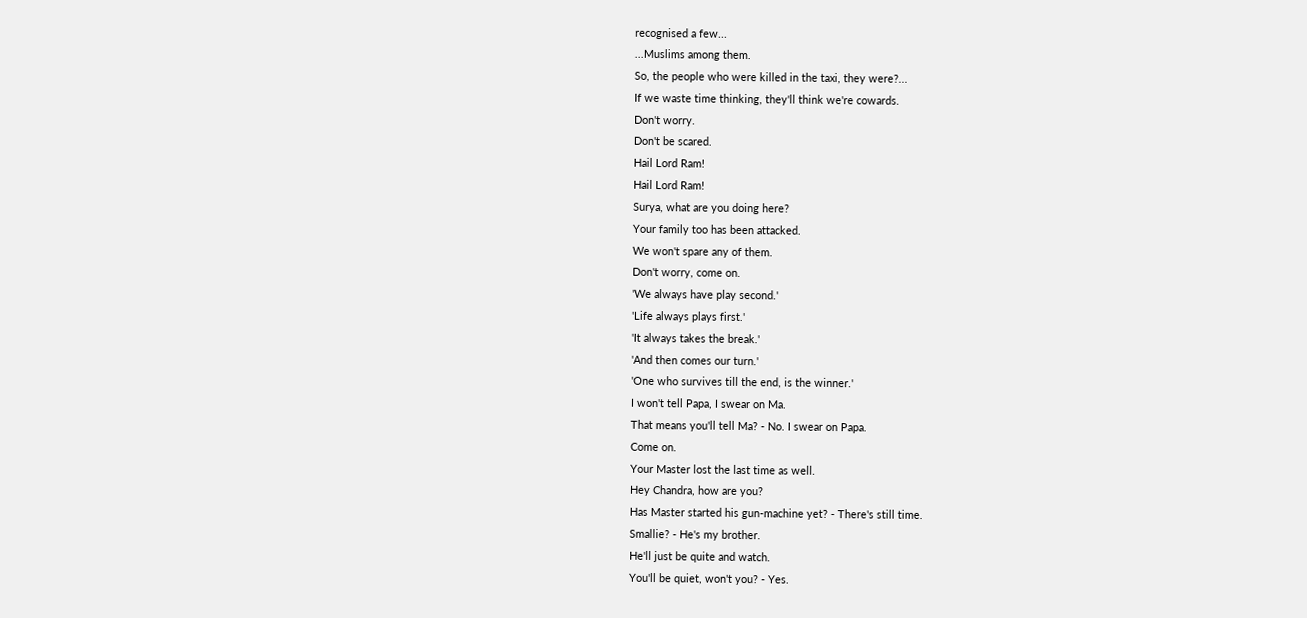recognised a few...
...Muslims among them.
So, the people who were killed in the taxi, they were?...
If we waste time thinking, they'll think we're cowards.
Don't worry.
Don't be scared.
Hail Lord Ram!
Hail Lord Ram!
Surya, what are you doing here?
Your family too has been attacked.
We won't spare any of them.
Don't worry, come on.
'We always have play second.'
'Life always plays first.'
'It always takes the break.'
'And then comes our turn.'
'One who survives till the end, is the winner.'
I won't tell Papa, I swear on Ma.
That means you'll tell Ma? - No. I swear on Papa.
Come on.
Your Master lost the last time as well.
Hey Chandra, how are you?
Has Master started his gun-machine yet? - There's still time.
Smallie? - He's my brother.
He'll just be quite and watch.
You'll be quiet, won't you? - Yes.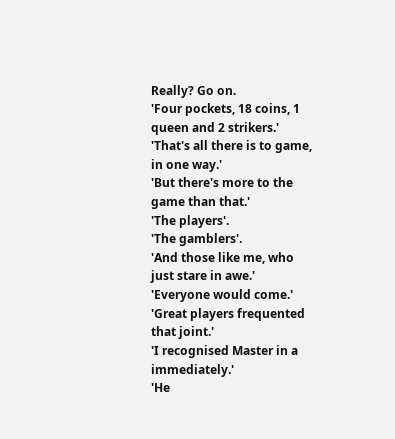Really? Go on.
'Four pockets, 18 coins, 1 queen and 2 strikers.'
'That's all there is to game, in one way.'
'But there's more to the game than that.'
'The players'.
'The gamblers'.
'And those like me, who just stare in awe.'
'Everyone would come.'
'Great players frequented that joint.'
'I recognised Master in a immediately.'
'He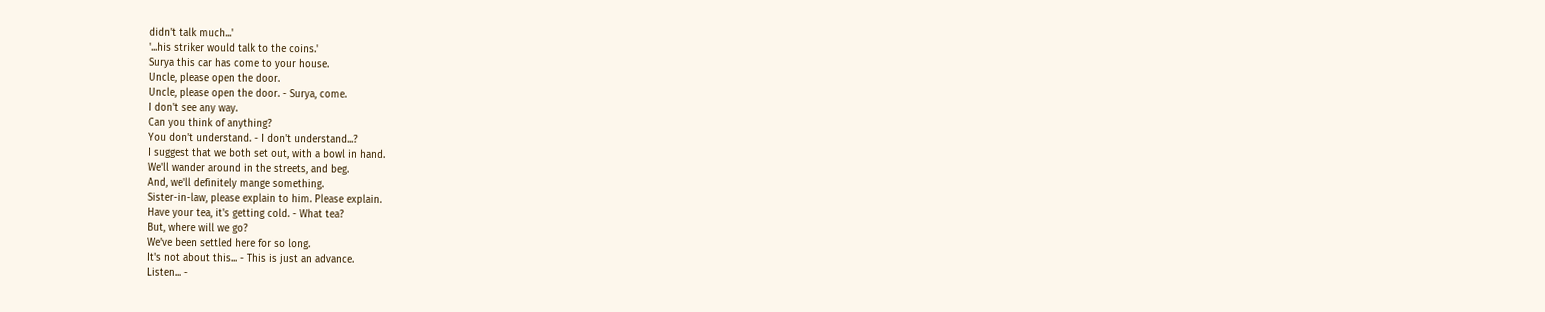didn't talk much...'
'...his striker would talk to the coins.'
Surya this car has come to your house.
Uncle, please open the door.
Uncle, please open the door. - Surya, come.
I don't see any way.
Can you think of anything?
You don't understand. - I don't understand...?
I suggest that we both set out, with a bowl in hand.
We'll wander around in the streets, and beg.
And, we'll definitely mange something.
Sister-in-law, please explain to him. Please explain.
Have your tea, it's getting cold. - What tea?
But, where will we go?
We've been settled here for so long.
It's not about this... - This is just an advance.
Listen... -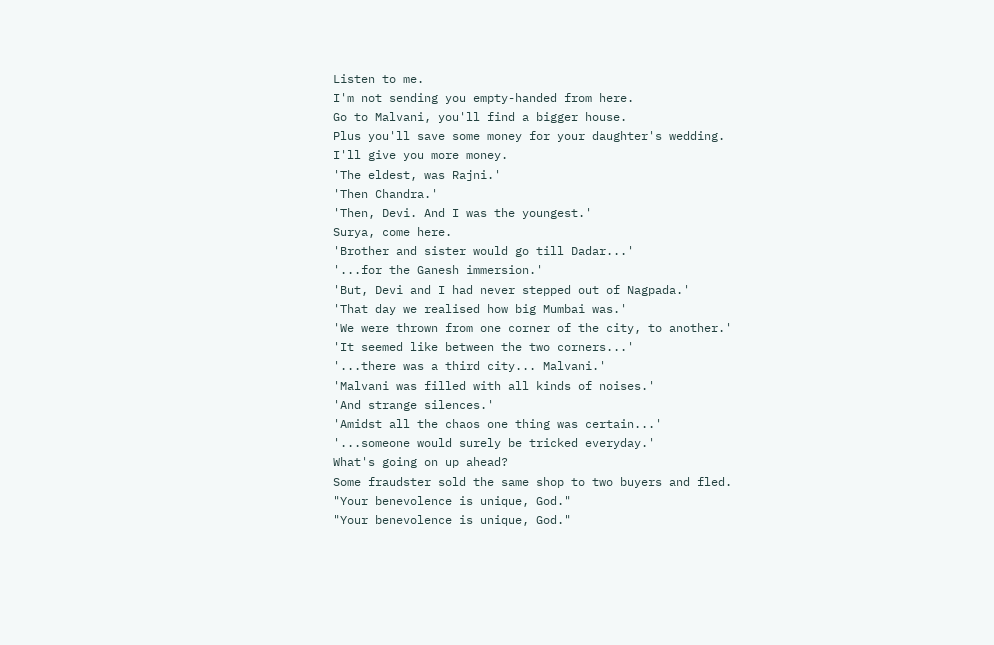Listen to me.
I'm not sending you empty-handed from here.
Go to Malvani, you'll find a bigger house.
Plus you'll save some money for your daughter's wedding.
I'll give you more money.
'The eldest, was Rajni.'
'Then Chandra.'
'Then, Devi. And I was the youngest.'
Surya, come here.
'Brother and sister would go till Dadar...'
'...for the Ganesh immersion.'
'But, Devi and I had never stepped out of Nagpada.'
'That day we realised how big Mumbai was.'
'We were thrown from one corner of the city, to another.'
'It seemed like between the two corners...'
'...there was a third city... Malvani.'
'Malvani was filled with all kinds of noises.'
'And strange silences.'
'Amidst all the chaos one thing was certain...'
'...someone would surely be tricked everyday.'
What's going on up ahead?
Some fraudster sold the same shop to two buyers and fled.
"Your benevolence is unique, God."
"Your benevolence is unique, God."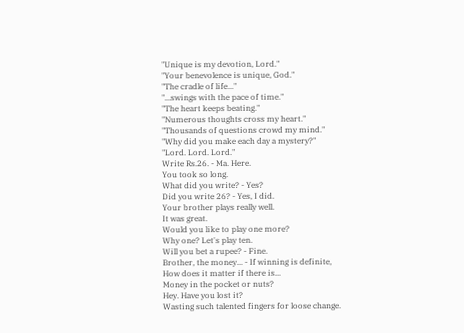"Unique is my devotion, Lord."
"Your benevolence is unique, God."
"The cradle of life..."
"...swings with the pace of time."
"The heart keeps beating."
"Numerous thoughts cross my heart."
"Thousands of questions crowd my mind."
"Why did you make each day a mystery?"
"Lord. Lord. Lord."
Write Rs.26. - Ma. Here.
You took so long.
What did you write? - Yes?
Did you write 26? - Yes, I did.
Your brother plays really well.
It was great.
Would you like to play one more?
Why one? Let's play ten.
Will you bet a rupee? - Fine.
Brother, the money... - If winning is definite,
How does it matter if there is...
Money in the pocket or nuts?
Hey. Have you lost it?
Wasting such talented fingers for loose change.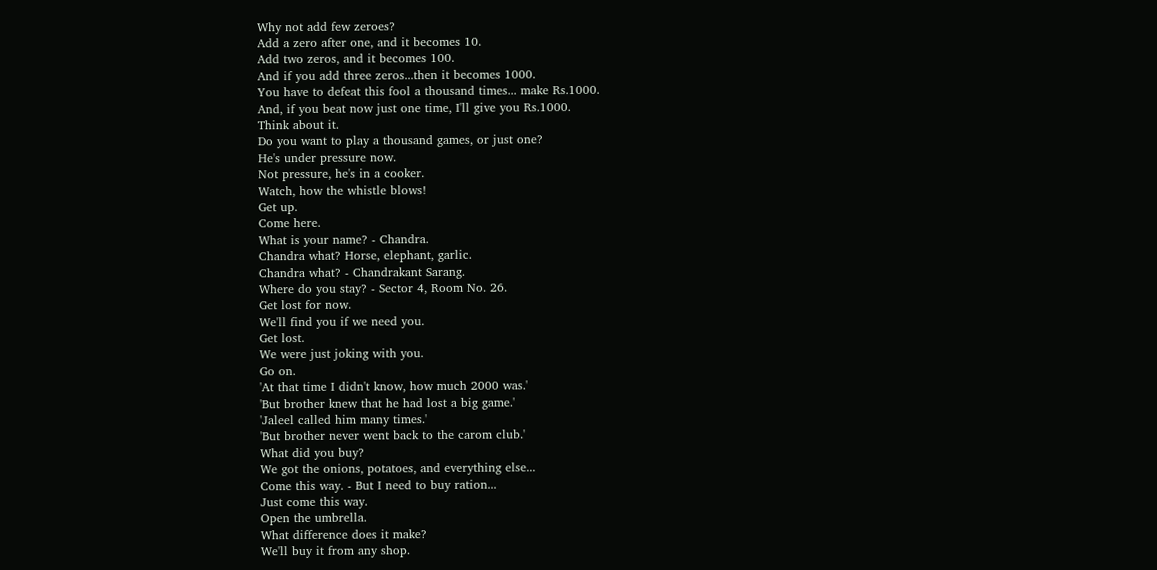Why not add few zeroes?
Add a zero after one, and it becomes 10.
Add two zeros, and it becomes 100.
And if you add three zeros...then it becomes 1000.
You have to defeat this fool a thousand times... make Rs.1000.
And, if you beat now just one time, I'll give you Rs.1000.
Think about it.
Do you want to play a thousand games, or just one?
He's under pressure now.
Not pressure, he's in a cooker.
Watch, how the whistle blows!
Get up.
Come here.
What is your name? - Chandra.
Chandra what? Horse, elephant, garlic.
Chandra what? - Chandrakant Sarang.
Where do you stay? - Sector 4, Room No. 26.
Get lost for now.
We'll find you if we need you.
Get lost.
We were just joking with you.
Go on.
'At that time I didn't know, how much 2000 was.'
'But brother knew that he had lost a big game.'
'Jaleel called him many times.'
'But brother never went back to the carom club.'
What did you buy?
We got the onions, potatoes, and everything else...
Come this way. - But I need to buy ration...
Just come this way.
Open the umbrella.
What difference does it make?
We'll buy it from any shop.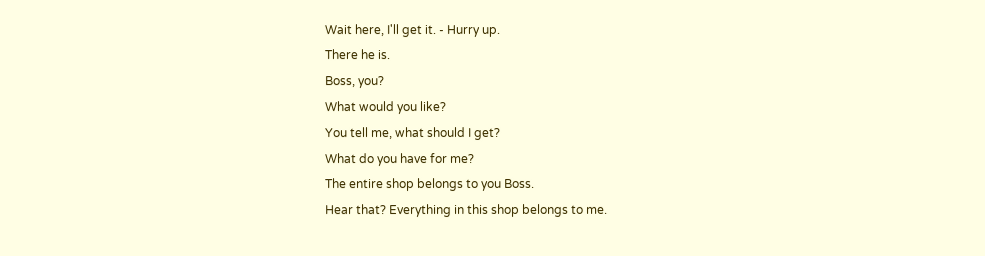Wait here, I'll get it. - Hurry up.
There he is.
Boss, you?
What would you like?
You tell me, what should I get?
What do you have for me?
The entire shop belongs to you Boss.
Hear that? Everything in this shop belongs to me.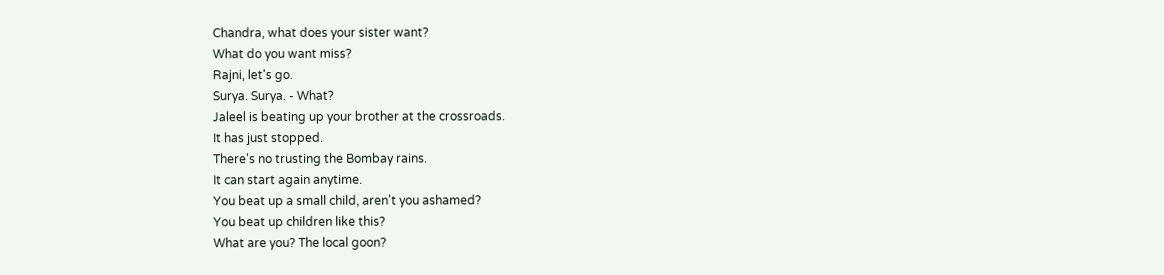Chandra, what does your sister want?
What do you want miss?
Rajni, let's go.
Surya. Surya. - What?
Jaleel is beating up your brother at the crossroads.
It has just stopped.
There's no trusting the Bombay rains.
It can start again anytime.
You beat up a small child, aren't you ashamed?
You beat up children like this?
What are you? The local goon?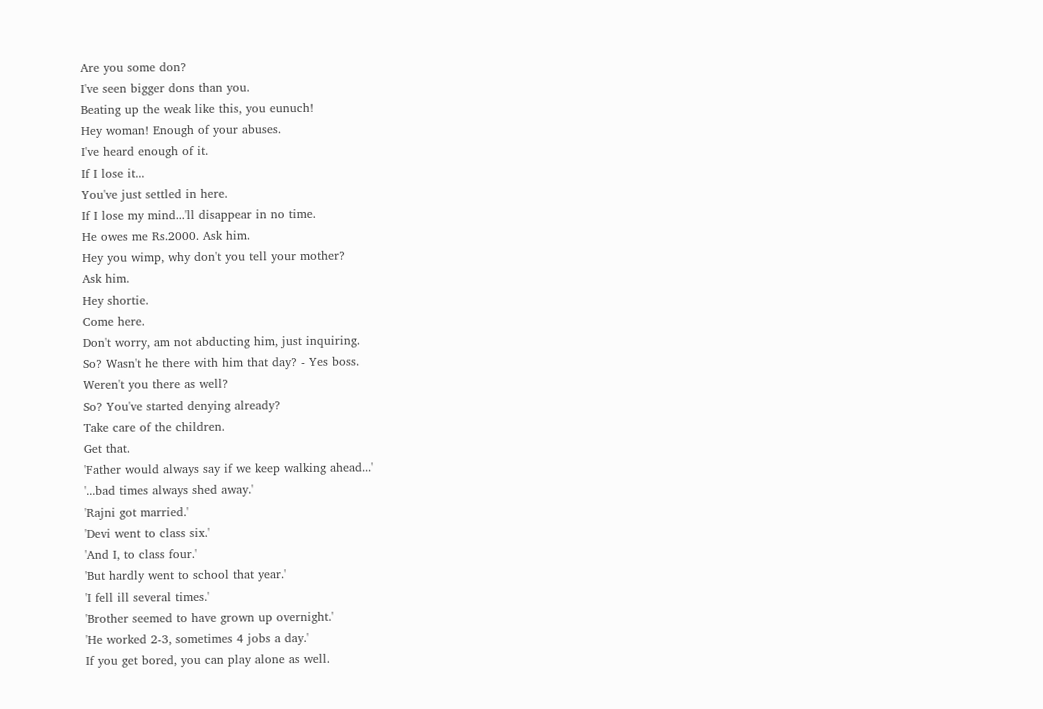Are you some don?
I've seen bigger dons than you.
Beating up the weak like this, you eunuch!
Hey woman! Enough of your abuses.
I've heard enough of it.
If I lose it...
You've just settled in here.
If I lose my mind...'ll disappear in no time.
He owes me Rs.2000. Ask him.
Hey you wimp, why don't you tell your mother?
Ask him.
Hey shortie.
Come here.
Don't worry, am not abducting him, just inquiring.
So? Wasn't he there with him that day? - Yes boss.
Weren't you there as well?
So? You've started denying already?
Take care of the children.
Get that.
'Father would always say if we keep walking ahead...'
'...bad times always shed away.'
'Rajni got married.'
'Devi went to class six.'
'And I, to class four.'
'But hardly went to school that year.'
'I fell ill several times.'
'Brother seemed to have grown up overnight.'
'He worked 2-3, sometimes 4 jobs a day.'
If you get bored, you can play alone as well.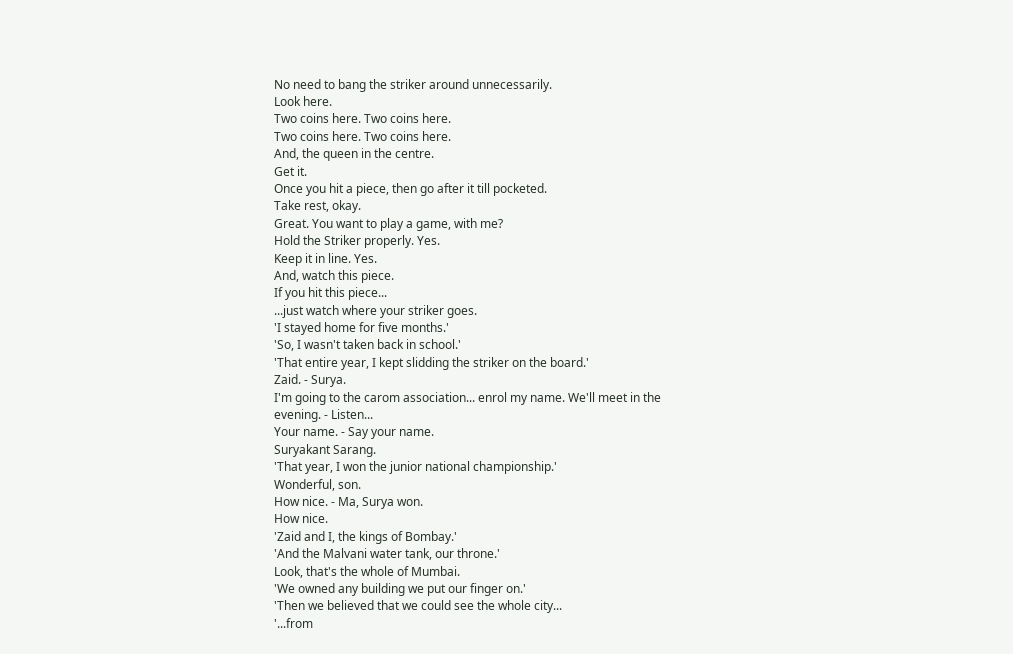No need to bang the striker around unnecessarily.
Look here.
Two coins here. Two coins here.
Two coins here. Two coins here.
And, the queen in the centre.
Get it.
Once you hit a piece, then go after it till pocketed.
Take rest, okay.
Great. You want to play a game, with me?
Hold the Striker properly. Yes.
Keep it in line. Yes.
And, watch this piece.
If you hit this piece...
...just watch where your striker goes.
'I stayed home for five months.'
'So, I wasn't taken back in school.'
'That entire year, I kept slidding the striker on the board.'
Zaid. - Surya.
I'm going to the carom association... enrol my name. We'll meet in the evening. - Listen...
Your name. - Say your name.
Suryakant Sarang.
'That year, I won the junior national championship.'
Wonderful, son.
How nice. - Ma, Surya won.
How nice.
'Zaid and I, the kings of Bombay.'
'And the Malvani water tank, our throne.'
Look, that's the whole of Mumbai.
'We owned any building we put our finger on.'
'Then we believed that we could see the whole city...
'...from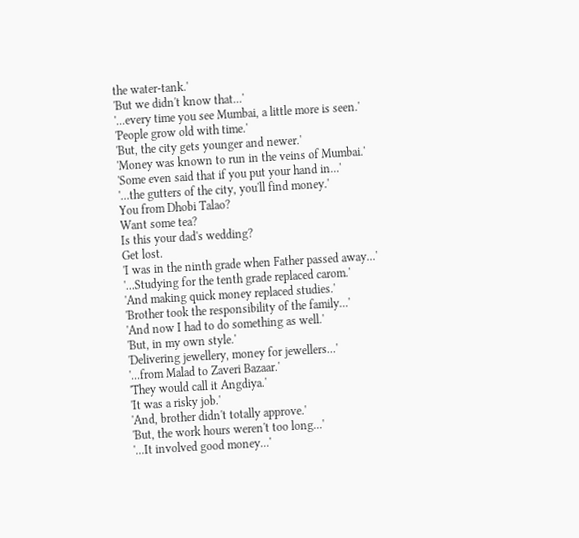the water-tank.'
'But we didn't know that...'
'...every time you see Mumbai, a little more is seen.'
'People grow old with time.'
'But, the city gets younger and newer.'
'Money was known to run in the veins of Mumbai.'
'Some even said that if you put your hand in...'
'...the gutters of the city, you'll find money.'
You from Dhobi Talao?
Want some tea?
Is this your dad's wedding?
Get lost.
'I was in the ninth grade when Father passed away...'
'...Studying for the tenth grade replaced carom.'
'And making quick money replaced studies.'
'Brother took the responsibility of the family...'
'And now I had to do something as well.'
'But, in my own style.'
'Delivering jewellery, money for jewellers...'
'...from Malad to Zaveri Bazaar.'
'They would call it Angdiya.'
'It was a risky job.'
'And, brother didn't totally approve.'
'But, the work hours weren't too long...'
'...It involved good money...'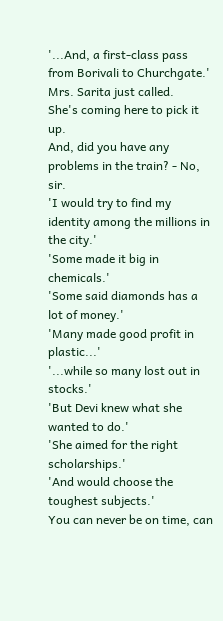'...And, a first-class pass from Borivali to Churchgate.'
Mrs. Sarita just called.
She's coming here to pick it up.
And, did you have any problems in the train? - No, sir.
'I would try to find my identity among the millions in the city.'
'Some made it big in chemicals.'
'Some said diamonds has a lot of money.'
'Many made good profit in plastic...'
'...while so many lost out in stocks.'
'But Devi knew what she wanted to do.'
'She aimed for the right scholarships.'
'And would choose the toughest subjects.'
You can never be on time, can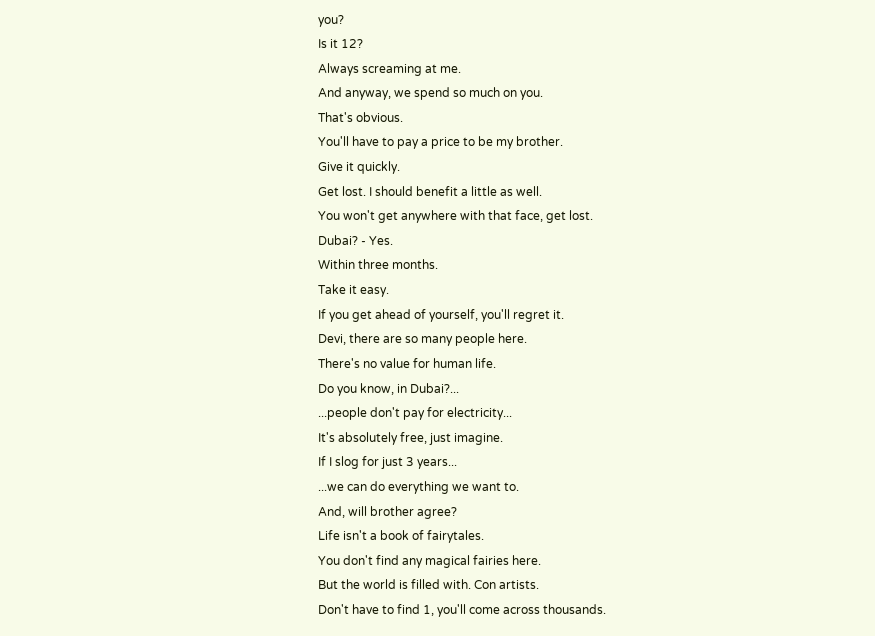you?
Is it 12?
Always screaming at me.
And anyway, we spend so much on you.
That's obvious.
You'll have to pay a price to be my brother.
Give it quickly.
Get lost. I should benefit a little as well.
You won't get anywhere with that face, get lost.
Dubai? - Yes.
Within three months.
Take it easy.
If you get ahead of yourself, you'll regret it.
Devi, there are so many people here.
There's no value for human life.
Do you know, in Dubai?...
...people don't pay for electricity...
It's absolutely free, just imagine.
If I slog for just 3 years...
...we can do everything we want to.
And, will brother agree?
Life isn't a book of fairytales.
You don't find any magical fairies here.
But the world is filled with. Con artists.
Don't have to find 1, you'll come across thousands.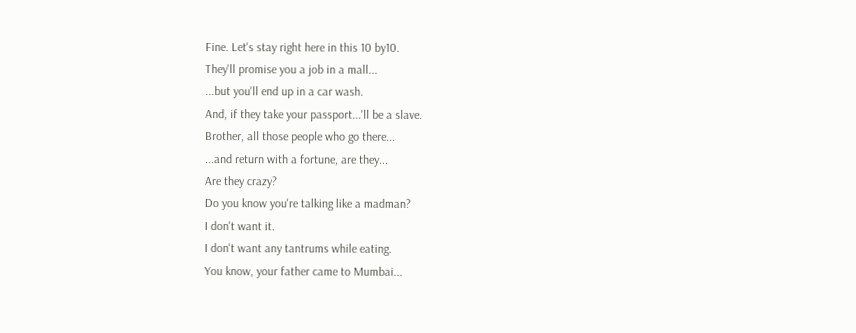Fine. Let's stay right here in this 10 by10.
They'll promise you a job in a mall...
...but you'll end up in a car wash.
And, if they take your passport...'ll be a slave.
Brother, all those people who go there...
...and return with a fortune, are they...
Are they crazy?
Do you know you're talking like a madman?
I don't want it.
I don't want any tantrums while eating.
You know, your father came to Mumbai...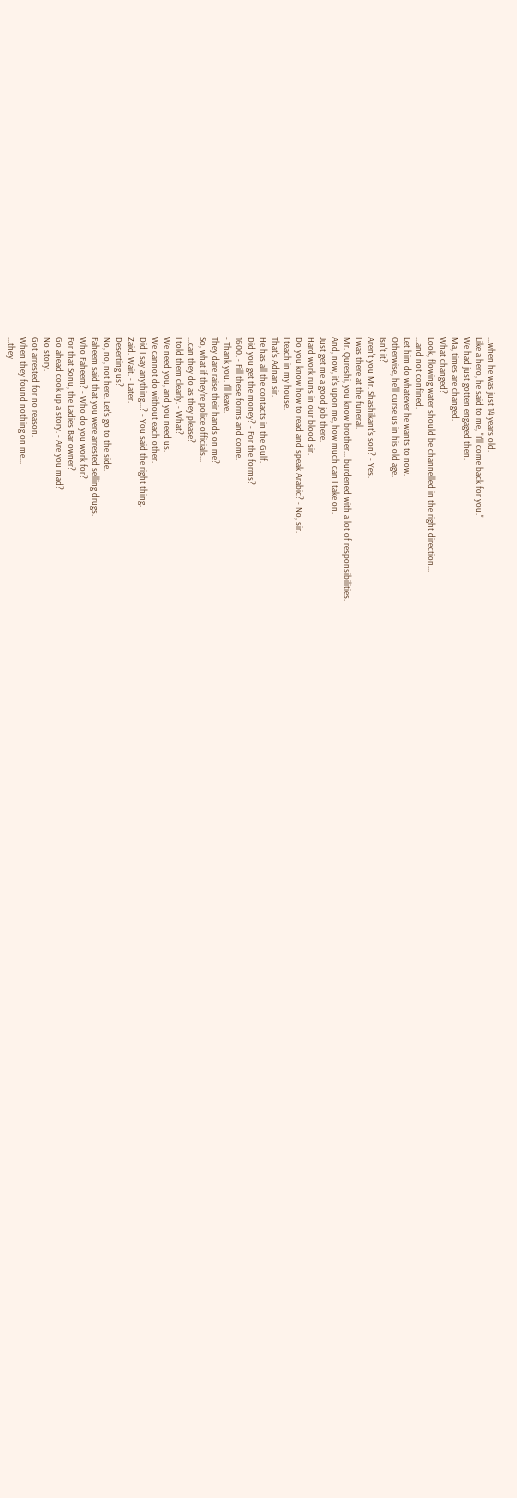...when he was just 14 years old.
Like a hero, he said to me, "I'll come back for you."
We had just gotten engaged then.
Ma, times are changed.
What changed?
Look, flowing water should be channelled in the right direction...
...and not confined.
Let him do whatever he wants to now.
Otherwise, he'll curse us in his old age.
Isn't it?
Aren't you Mr. Shashikant's son? - Yes.
I was there at the funeral.
Mr. Qureshi, you know brother... burdened with a lot of responsibilities.
And, now, it's upon me, how much can I take on.
Just get me a good job there.
Hard work runs in our blood sir.
Do you know how to read and speak Arabic? - No, sir.
I teach in my house.
That's Adnan sir.
He has all the contacts in the Gulf.
Did you get the money? - For the forms?
1600. - Fill these forms and come.
- Thank you. I'll leave.
They dare raise their hands on me?
So, what if they're police officials...
...can they do as they please?
I told them clearly. - What?
We need you, and you need us.
We cannot do without each other.
Did I say anything...? - You said the right thing.
Zaid. Wait. - Later.
Deserting us?
No, no, not here. Let's go to the side.
Faheem said that you were arrested selling drugs.
Who Faheem? - Who do you work for?
For that Sonu, the Ladies Bar owner?
Go ahead cook up a story. - Are you mad?
No story.
Got arrested for no reason.
When they found nothing on me...
...they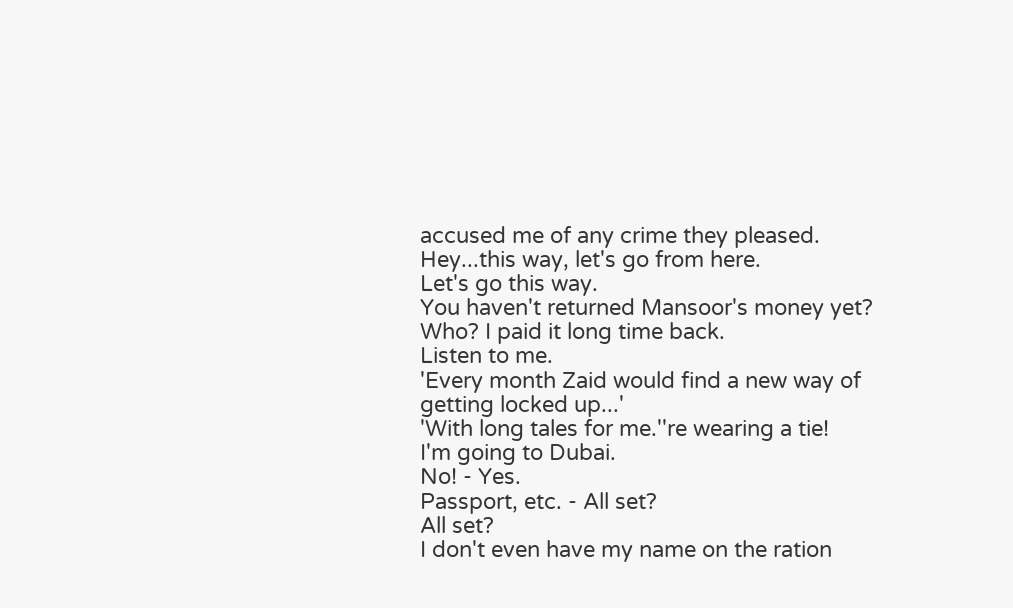accused me of any crime they pleased.
Hey...this way, let's go from here.
Let's go this way.
You haven't returned Mansoor's money yet?
Who? I paid it long time back.
Listen to me.
'Every month Zaid would find a new way of getting locked up...'
'With long tales for me.''re wearing a tie!
I'm going to Dubai.
No! - Yes.
Passport, etc. - All set?
All set?
I don't even have my name on the ration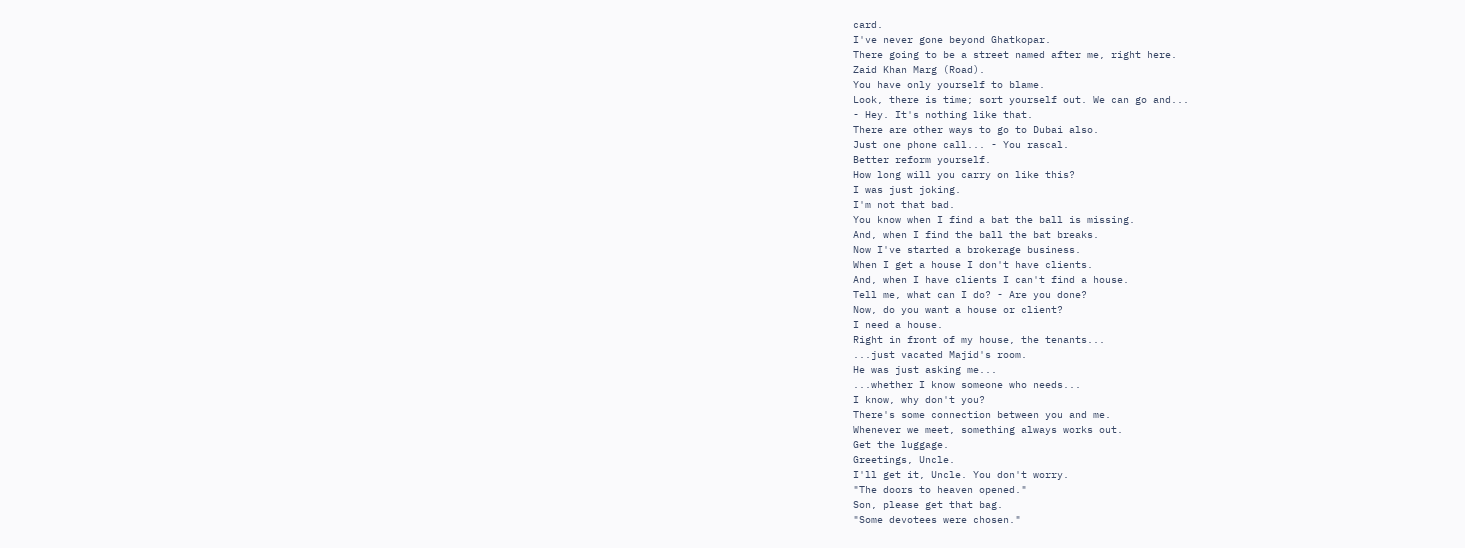card.
I've never gone beyond Ghatkopar.
There going to be a street named after me, right here.
Zaid Khan Marg (Road).
You have only yourself to blame.
Look, there is time; sort yourself out. We can go and...
- Hey. It's nothing like that.
There are other ways to go to Dubai also.
Just one phone call... - You rascal.
Better reform yourself.
How long will you carry on like this?
I was just joking.
I'm not that bad.
You know when I find a bat the ball is missing.
And, when I find the ball the bat breaks.
Now I've started a brokerage business.
When I get a house I don't have clients.
And, when I have clients I can't find a house.
Tell me, what can I do? - Are you done?
Now, do you want a house or client?
I need a house.
Right in front of my house, the tenants...
...just vacated Majid's room.
He was just asking me...
...whether I know someone who needs...
I know, why don't you?
There's some connection between you and me.
Whenever we meet, something always works out.
Get the luggage.
Greetings, Uncle.
I'll get it, Uncle. You don't worry.
"The doors to heaven opened."
Son, please get that bag.
"Some devotees were chosen."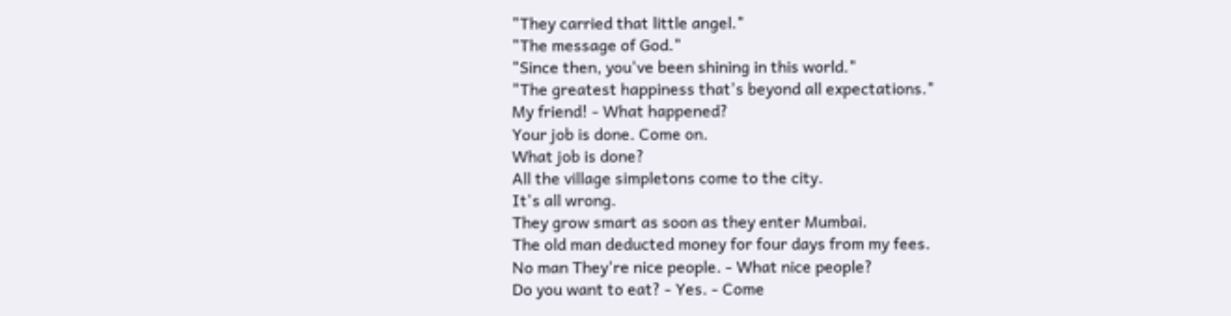"They carried that little angel."
"The message of God."
"Since then, you've been shining in this world."
"The greatest happiness that's beyond all expectations."
My friend! - What happened?
Your job is done. Come on.
What job is done?
All the village simpletons come to the city.
It's all wrong.
They grow smart as soon as they enter Mumbai.
The old man deducted money for four days from my fees.
No man They're nice people. - What nice people?
Do you want to eat? - Yes. - Come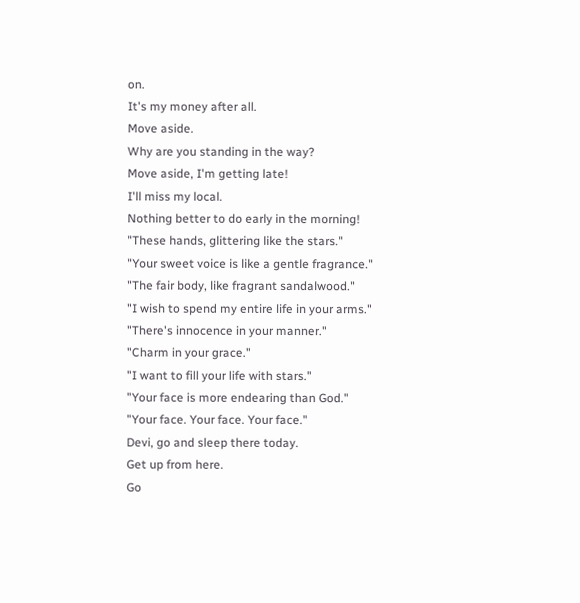on.
It's my money after all.
Move aside.
Why are you standing in the way?
Move aside, I'm getting late!
I'll miss my local.
Nothing better to do early in the morning!
"These hands, glittering like the stars."
"Your sweet voice is like a gentle fragrance."
"The fair body, like fragrant sandalwood."
"I wish to spend my entire life in your arms."
"There's innocence in your manner."
"Charm in your grace."
"I want to fill your life with stars."
"Your face is more endearing than God."
"Your face. Your face. Your face."
Devi, go and sleep there today.
Get up from here.
Go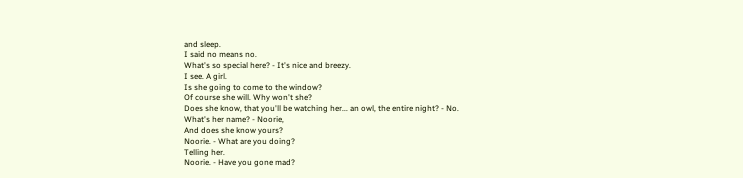and sleep.
I said no means no.
What's so special here? - It's nice and breezy.
I see. A girl.
Is she going to come to the window?
Of course she will. Why won't she?
Does she know, that you'll be watching her... an owl, the entire night? - No.
What's her name? - Noorie,
And does she know yours?
Noorie. - What are you doing?
Telling her.
Noorie. - Have you gone mad?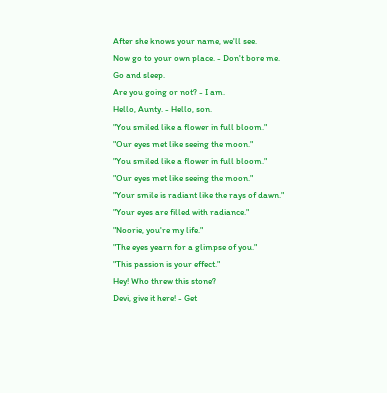After she knows your name, we'll see.
Now go to your own place. - Don't bore me.
Go and sleep.
Are you going or not? - I am.
Hello, Aunty. - Hello, son.
"You smiled like a flower in full bloom."
"Our eyes met like seeing the moon."
"You smiled like a flower in full bloom."
"Our eyes met like seeing the moon."
"Your smile is radiant like the rays of dawn."
"Your eyes are filled with radiance."
"Noorie, you're my life."
"The eyes yearn for a glimpse of you."
"This passion is your effect."
Hey! Who threw this stone?
Devi, give it here! - Get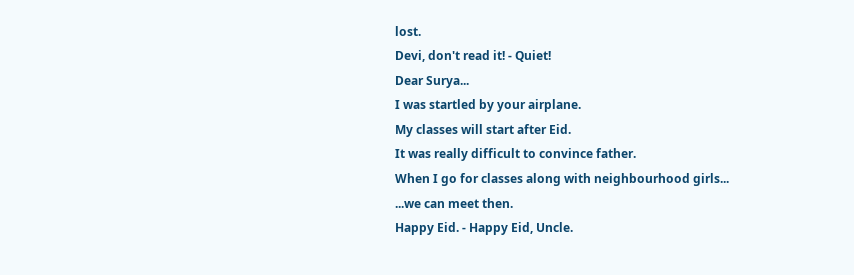lost.
Devi, don't read it! - Quiet!
Dear Surya...
I was startled by your airplane.
My classes will start after Eid.
It was really difficult to convince father.
When I go for classes along with neighbourhood girls...
...we can meet then.
Happy Eid. - Happy Eid, Uncle.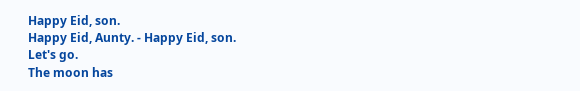Happy Eid, son.
Happy Eid, Aunty. - Happy Eid, son.
Let's go.
The moon has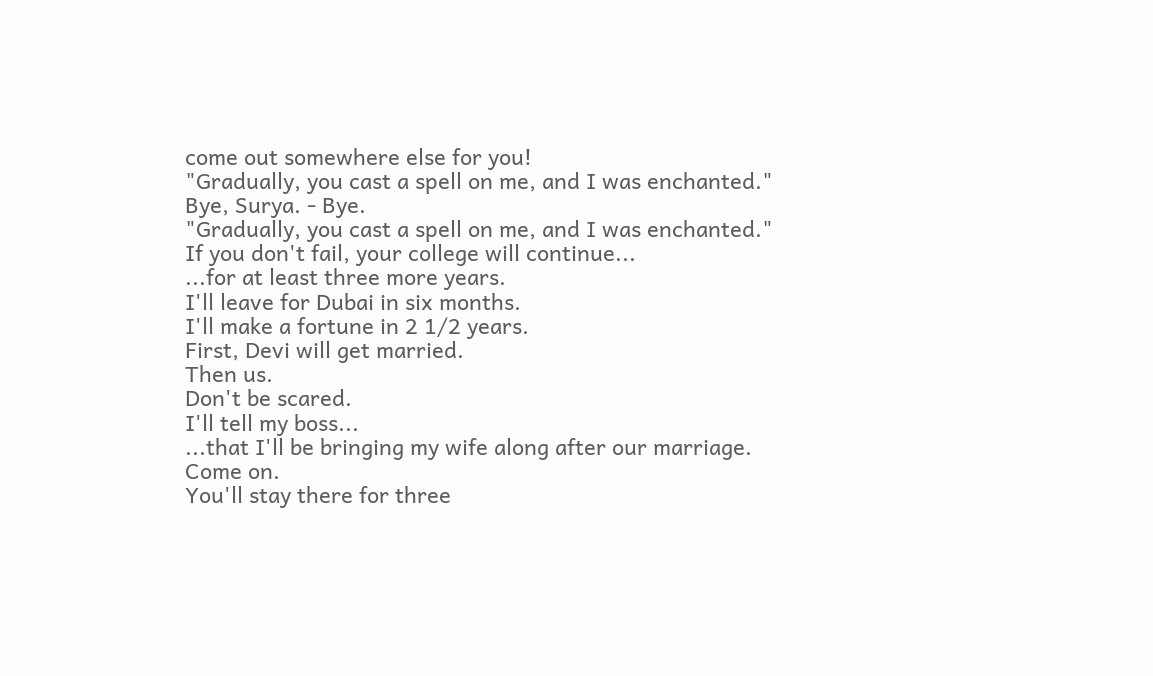come out somewhere else for you!
"Gradually, you cast a spell on me, and I was enchanted."
Bye, Surya. - Bye.
"Gradually, you cast a spell on me, and I was enchanted."
If you don't fail, your college will continue...
...for at least three more years.
I'll leave for Dubai in six months.
I'll make a fortune in 2 1/2 years.
First, Devi will get married.
Then us.
Don't be scared.
I'll tell my boss...
...that I'll be bringing my wife along after our marriage.
Come on.
You'll stay there for three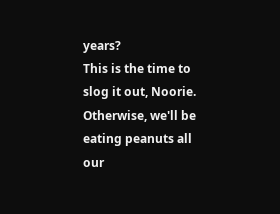years?
This is the time to slog it out, Noorie.
Otherwise, we'll be eating peanuts all our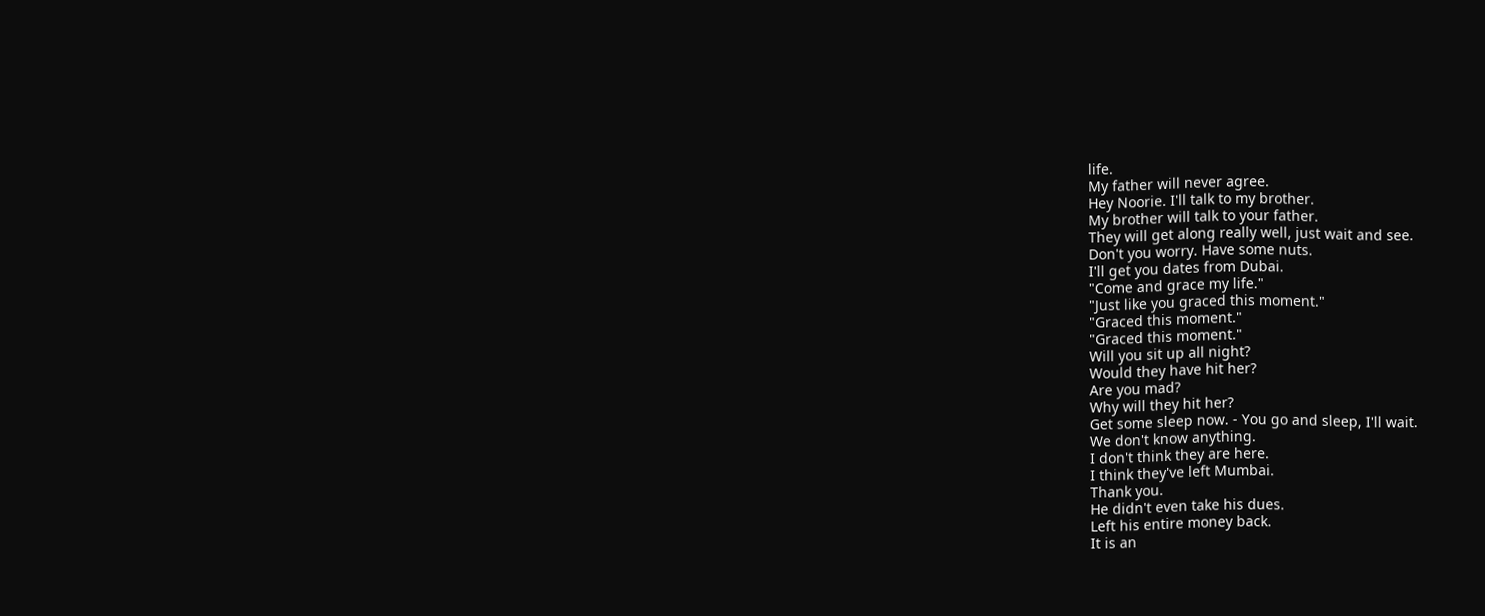life.
My father will never agree.
Hey Noorie. I'll talk to my brother.
My brother will talk to your father.
They will get along really well, just wait and see.
Don't you worry. Have some nuts.
I'll get you dates from Dubai.
"Come and grace my life."
"Just like you graced this moment."
"Graced this moment."
"Graced this moment."
Will you sit up all night?
Would they have hit her?
Are you mad?
Why will they hit her?
Get some sleep now. - You go and sleep, I'll wait.
We don't know anything.
I don't think they are here.
I think they've left Mumbai.
Thank you.
He didn't even take his dues.
Left his entire money back.
It is an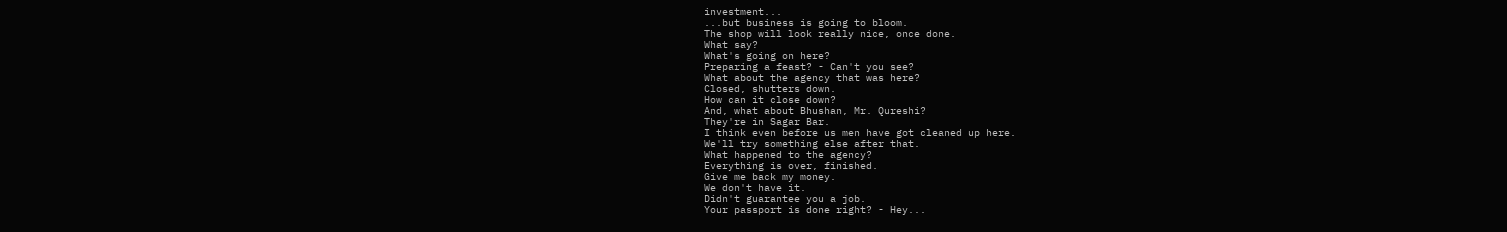investment...
...but business is going to bloom.
The shop will look really nice, once done.
What say?
What's going on here?
Preparing a feast? - Can't you see?
What about the agency that was here?
Closed, shutters down.
How can it close down?
And, what about Bhushan, Mr. Qureshi?
They're in Sagar Bar.
I think even before us men have got cleaned up here.
We'll try something else after that.
What happened to the agency?
Everything is over, finished.
Give me back my money.
We don't have it.
Didn't guarantee you a job.
Your passport is done right? - Hey...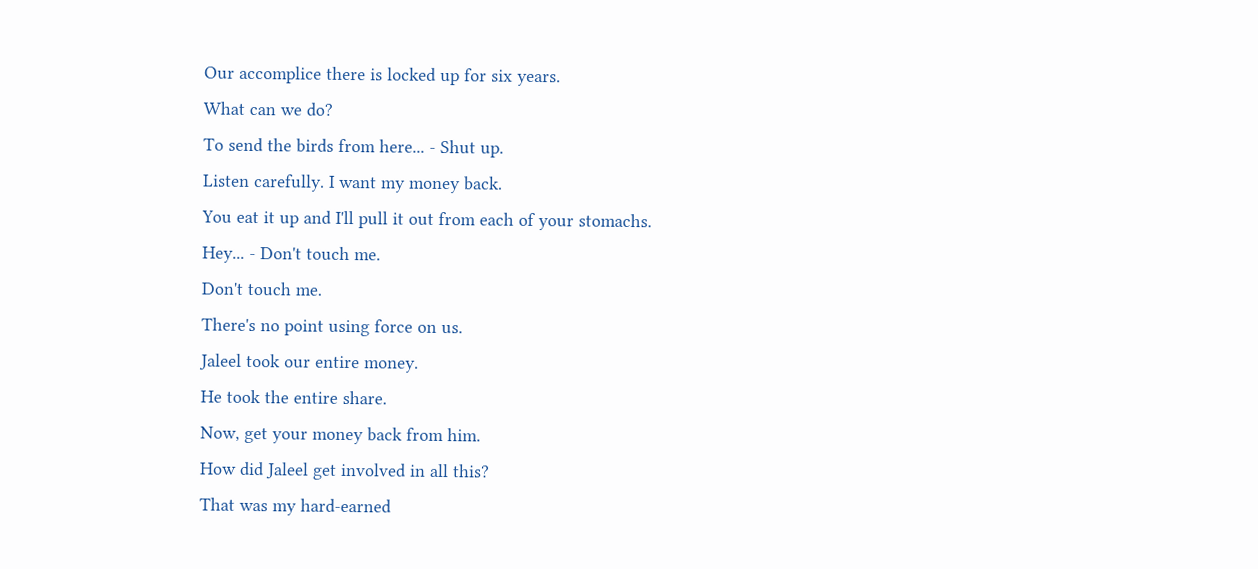Our accomplice there is locked up for six years.
What can we do?
To send the birds from here... - Shut up.
Listen carefully. I want my money back.
You eat it up and I'll pull it out from each of your stomachs.
Hey... - Don't touch me.
Don't touch me.
There's no point using force on us.
Jaleel took our entire money.
He took the entire share.
Now, get your money back from him.
How did Jaleel get involved in all this?
That was my hard-earned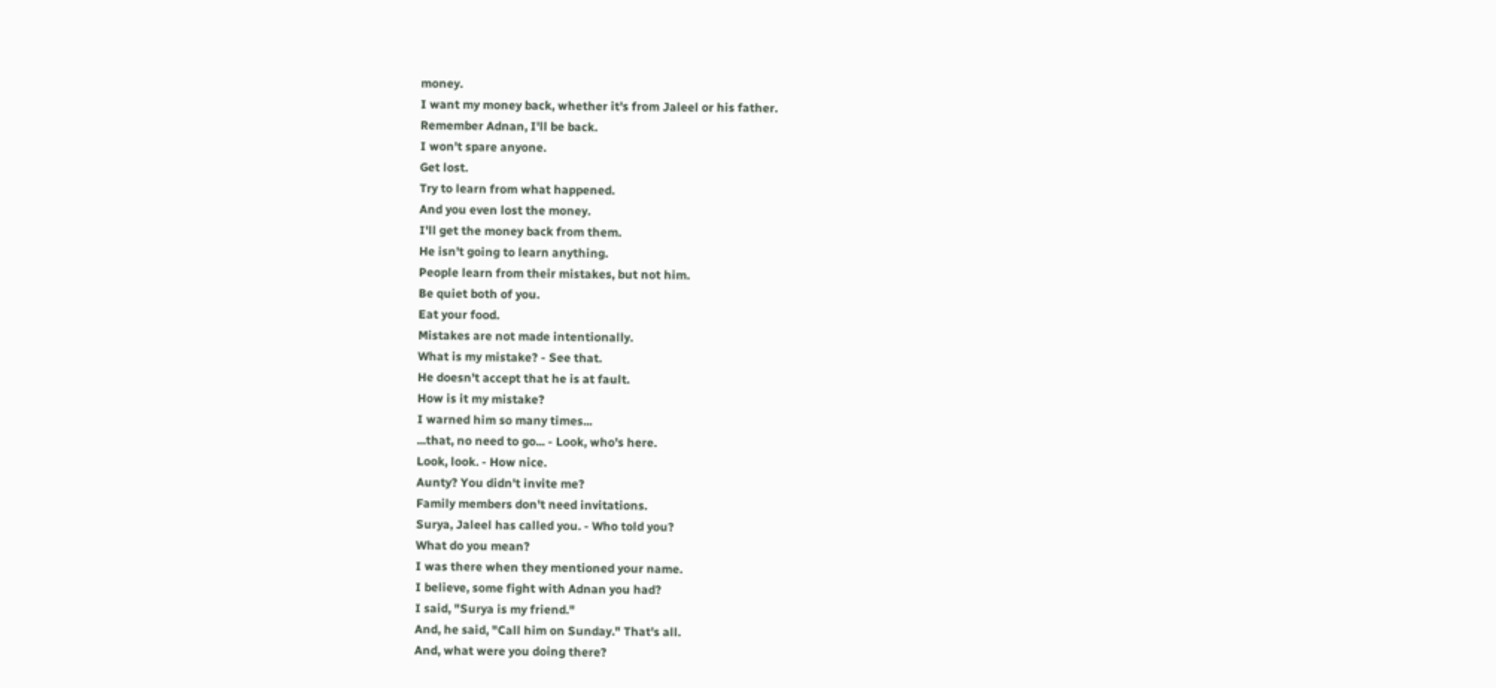money.
I want my money back, whether it's from Jaleel or his father.
Remember Adnan, I'll be back.
I won't spare anyone.
Get lost.
Try to learn from what happened.
And you even lost the money.
I'll get the money back from them.
He isn't going to learn anything.
People learn from their mistakes, but not him.
Be quiet both of you.
Eat your food.
Mistakes are not made intentionally.
What is my mistake? - See that.
He doesn't accept that he is at fault.
How is it my mistake?
I warned him so many times...
...that, no need to go... - Look, who's here.
Look, look. - How nice.
Aunty? You didn't invite me?
Family members don't need invitations.
Surya, Jaleel has called you. - Who told you?
What do you mean?
I was there when they mentioned your name.
I believe, some fight with Adnan you had?
I said, "Surya is my friend."
And, he said, "Call him on Sunday." That's all.
And, what were you doing there?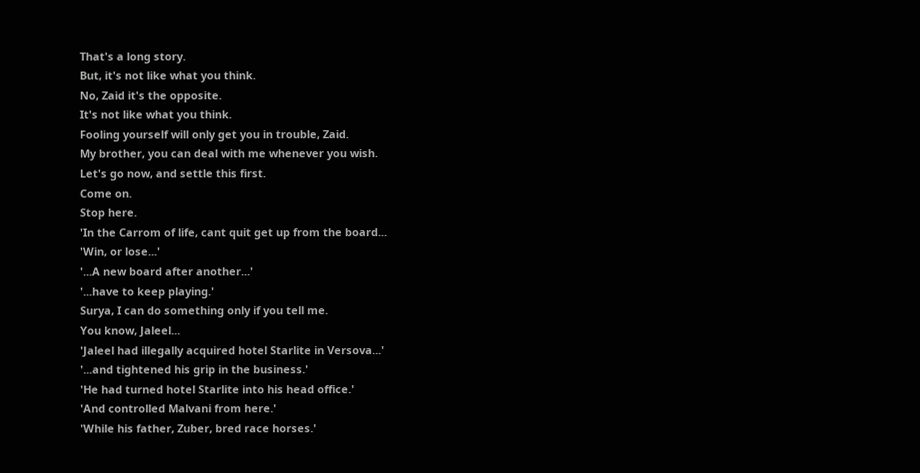That's a long story.
But, it's not like what you think.
No, Zaid it's the opposite.
It's not like what you think.
Fooling yourself will only get you in trouble, Zaid.
My brother, you can deal with me whenever you wish.
Let's go now, and settle this first.
Come on.
Stop here.
'In the Carrom of life, cant quit get up from the board...
'Win, or lose...'
'...A new board after another...'
'...have to keep playing.'
Surya, I can do something only if you tell me.
You know, Jaleel...
'Jaleel had illegally acquired hotel Starlite in Versova...'
'...and tightened his grip in the business.'
'He had turned hotel Starlite into his head office.'
'And controlled Malvani from here.'
'While his father, Zuber, bred race horses.'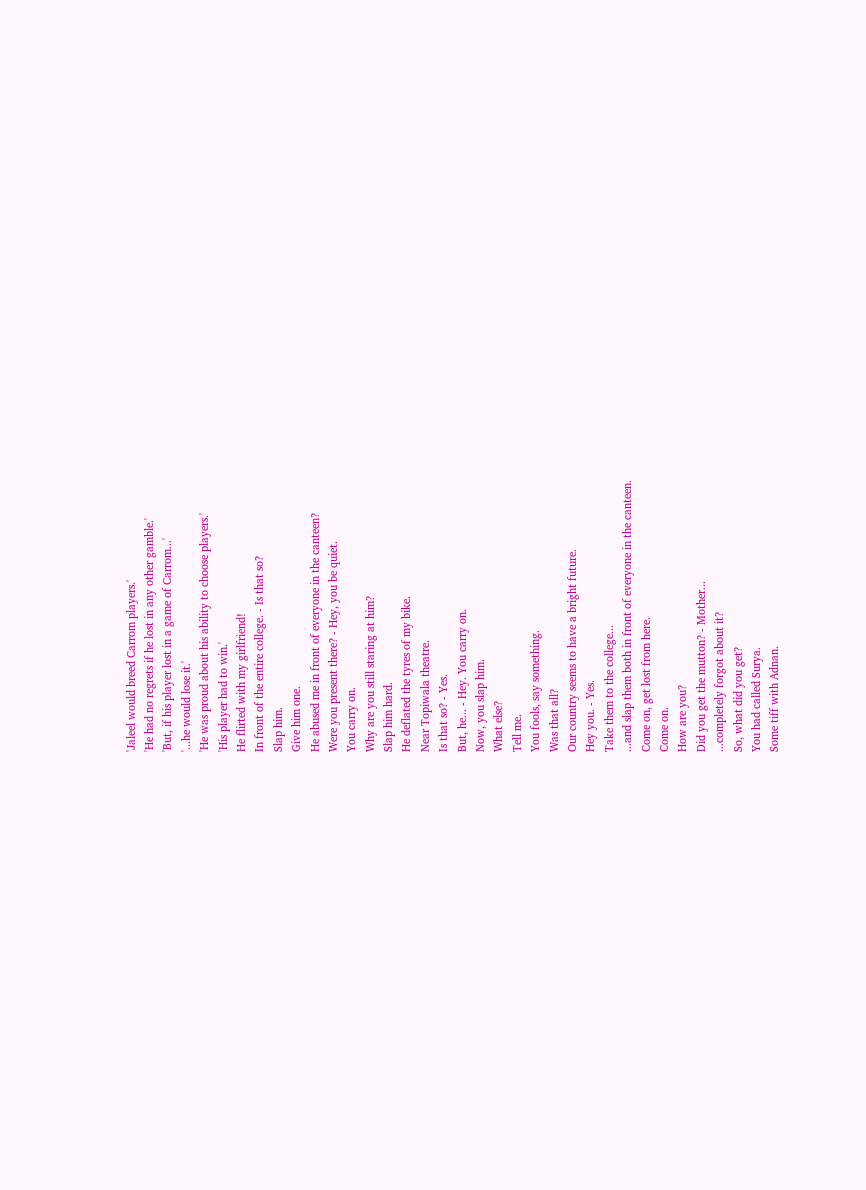'Jaleel would breed Carrom players.'
'He had no regrets if he lost in any other gamble.'
'But, if his player lost in a game of Carrom...'
'...he would lose it.'
'He was proud about his ability to choose players.'
'His player had to win.'
He flirted with my girlfriend!
In front of the entire college. - Is that so?
Slap him.
Give him one.
He abused me in front of everyone in the canteen?
Were you present there? - Hey, you be quiet.
You carry on.
Why are you still staring at him?
Slap him hard.
He deflated the tyres of my bike.
Near Topiwala theatre.
Is that so? - Yes.
But, he... - Hey. You carry on.
Now, you slap him.
What else?
Tell me.
You fools, say something.
Was that all?
Our country seems to have a bright future.
Hey you. - Yes.
Take them to the college...
...and slap them both in front of everyone in the canteen.
Come on, get lost from here.
Come on.
How are you?
Did you get the mutton? - Mother...
...completely forgot about it?
So, what did you get?
You had called Surya.
Some tiff with Adnan.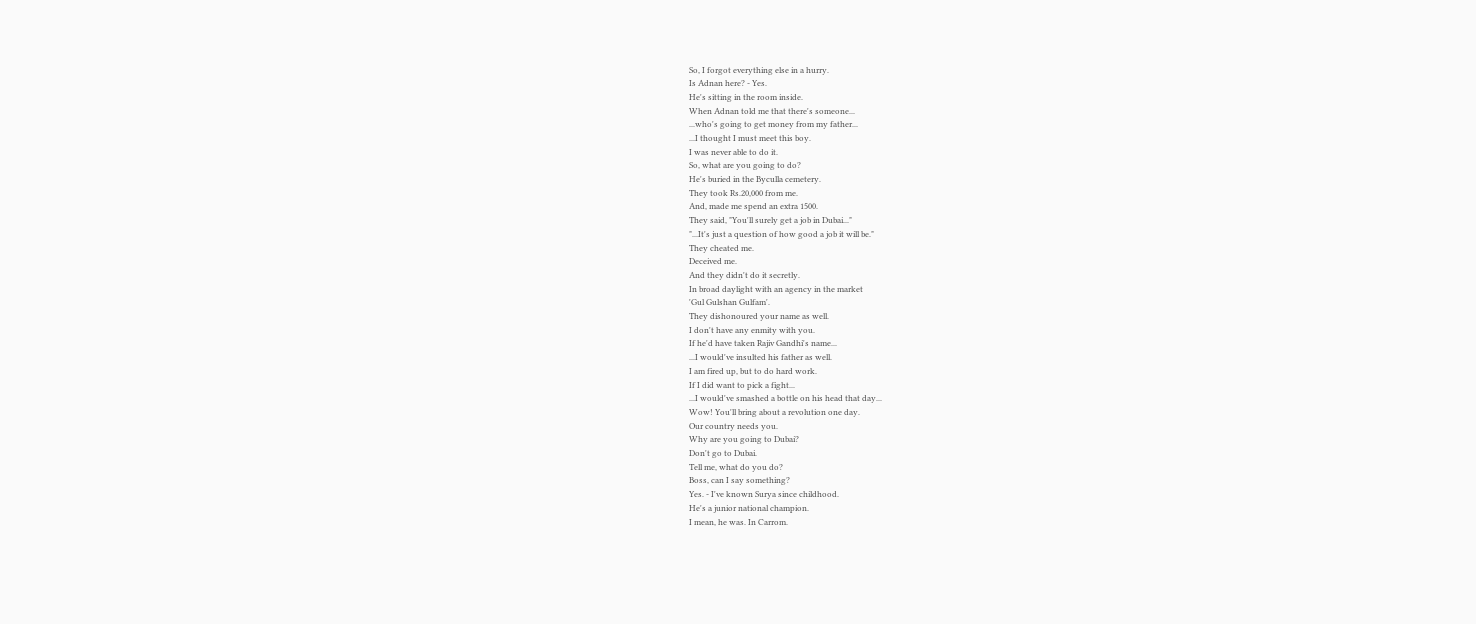So, I forgot everything else in a hurry.
Is Adnan here? - Yes.
He's sitting in the room inside.
When Adnan told me that there's someone...
...who's going to get money from my father...
...I thought I must meet this boy.
I was never able to do it.
So, what are you going to do?
He's buried in the Byculla cemetery.
They took Rs.20,000 from me.
And, made me spend an extra 1500.
They said, "You'll surely get a job in Dubai..."
"...It's just a question of how good a job it will be."
They cheated me.
Deceived me.
And they didn't do it secretly.
In broad daylight with an agency in the market
'Gul Gulshan Gulfam'.
They dishonoured your name as well.
I don't have any enmity with you.
If he'd have taken Rajiv Gandhi's name...
...I would've insulted his father as well.
I am fired up, but to do hard work.
If I did want to pick a fight...
...I would've smashed a bottle on his head that day...
Wow! You'll bring about a revolution one day.
Our country needs you.
Why are you going to Dubai?
Don't go to Dubai.
Tell me, what do you do?
Boss, can I say something?
Yes. - I've known Surya since childhood.
He's a junior national champion.
I mean, he was. In Carrom.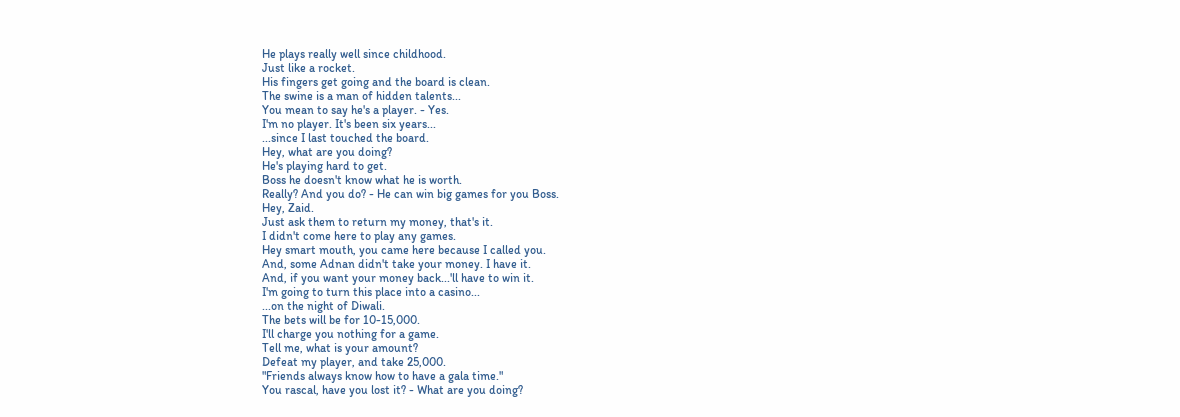He plays really well since childhood.
Just like a rocket.
His fingers get going and the board is clean.
The swine is a man of hidden talents...
You mean to say he's a player. - Yes.
I'm no player. It's been six years...
...since I last touched the board.
Hey, what are you doing?
He's playing hard to get.
Boss he doesn't know what he is worth.
Really? And you do? - He can win big games for you Boss.
Hey, Zaid.
Just ask them to return my money, that's it.
I didn't come here to play any games.
Hey smart mouth, you came here because I called you.
And, some Adnan didn't take your money. I have it.
And, if you want your money back...'ll have to win it.
I'm going to turn this place into a casino...
...on the night of Diwali.
The bets will be for 10-15,000.
I'll charge you nothing for a game.
Tell me, what is your amount?
Defeat my player, and take 25,000.
"Friends always know how to have a gala time."
You rascal, have you lost it? - What are you doing?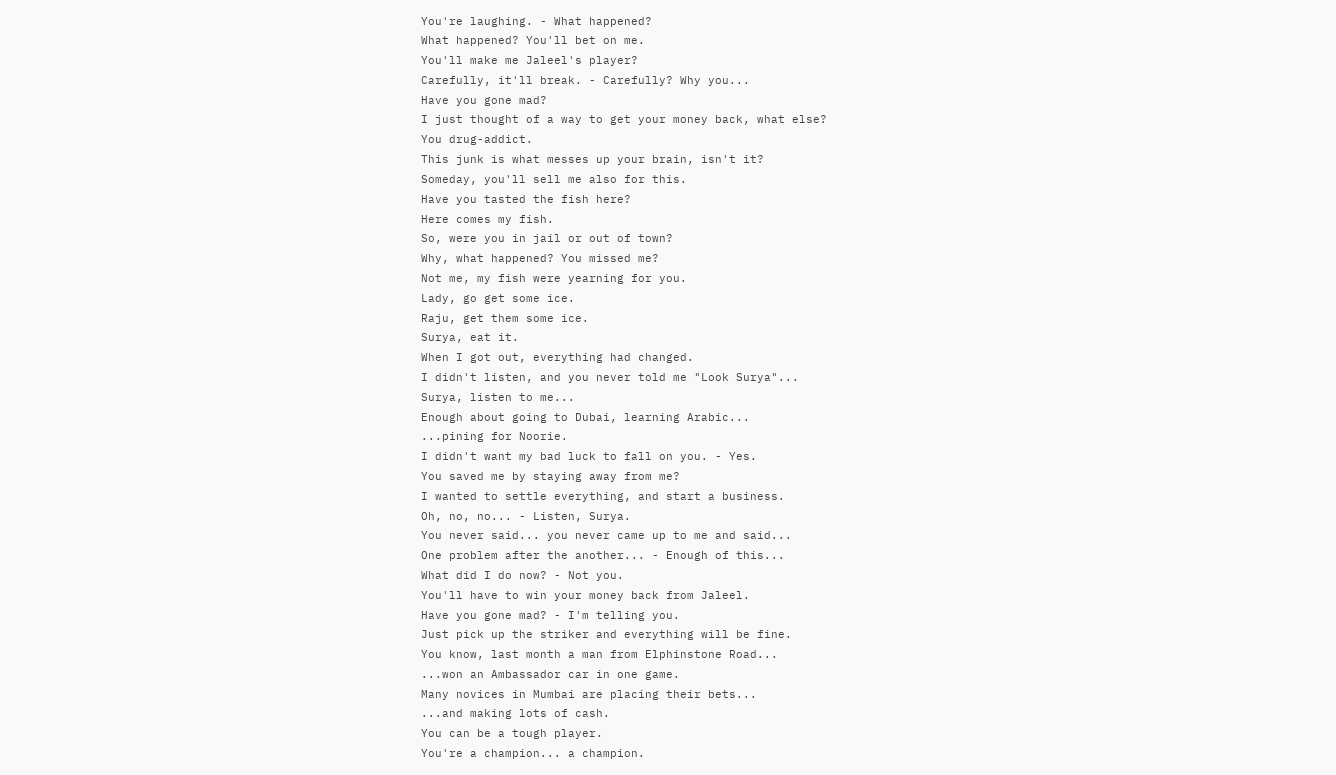You're laughing. - What happened?
What happened? You'll bet on me.
You'll make me Jaleel's player?
Carefully, it'll break. - Carefully? Why you...
Have you gone mad?
I just thought of a way to get your money back, what else?
You drug-addict.
This junk is what messes up your brain, isn't it?
Someday, you'll sell me also for this.
Have you tasted the fish here?
Here comes my fish.
So, were you in jail or out of town?
Why, what happened? You missed me?
Not me, my fish were yearning for you.
Lady, go get some ice.
Raju, get them some ice.
Surya, eat it.
When I got out, everything had changed.
I didn't listen, and you never told me "Look Surya"...
Surya, listen to me...
Enough about going to Dubai, learning Arabic...
...pining for Noorie.
I didn't want my bad luck to fall on you. - Yes.
You saved me by staying away from me?
I wanted to settle everything, and start a business.
Oh, no, no... - Listen, Surya.
You never said... you never came up to me and said...
One problem after the another... - Enough of this...
What did I do now? - Not you.
You'll have to win your money back from Jaleel.
Have you gone mad? - I'm telling you.
Just pick up the striker and everything will be fine.
You know, last month a man from Elphinstone Road...
...won an Ambassador car in one game.
Many novices in Mumbai are placing their bets...
...and making lots of cash.
You can be a tough player.
You're a champion... a champion.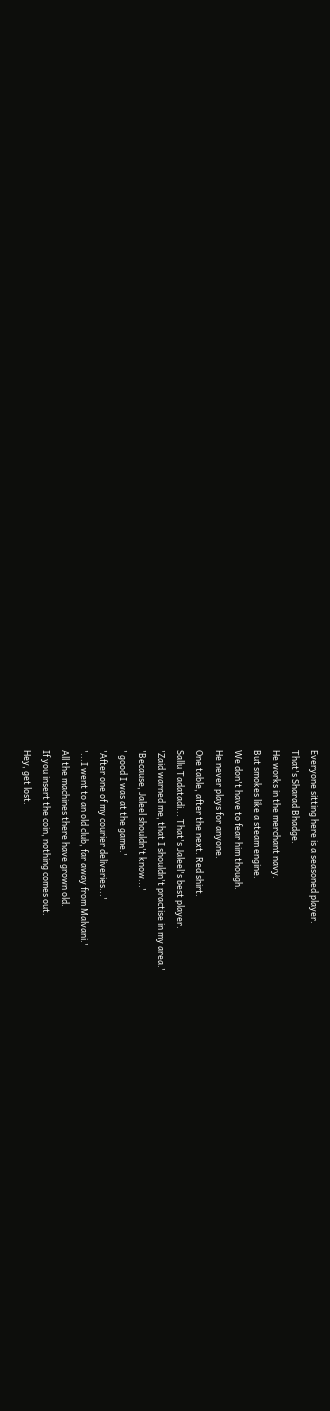Everyone sitting here is a seasoned player.
That's Sharad Bhadge.
He works in the merchant navy.
But smokes like a steam engine.
We don't have to fear him though.
He never plays for anyone.
One table, after the next. Red shirt.
Sallu Tadatadi... That's Jaleel's best player.
'Zaid warned me, that I shouldn't practise in my area.'
'Because, Jaleel shouldn't know...'
' good I was at the game.'
'After one of my courier deliveries...'
'...I went to an old club, far away from Malvani.'
All the machines there have grown old.
If you insert the coin, nothing comes out.
Hey, get lost.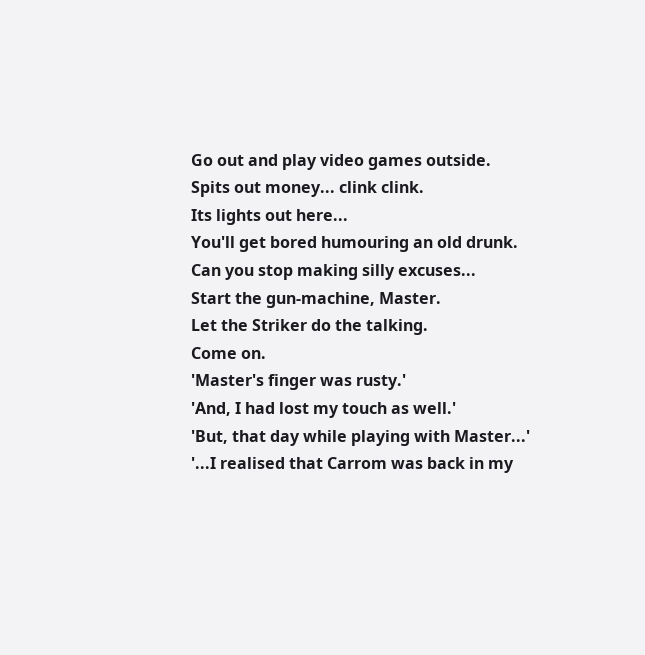Go out and play video games outside.
Spits out money... clink clink.
Its lights out here...
You'll get bored humouring an old drunk.
Can you stop making silly excuses...
Start the gun-machine, Master.
Let the Striker do the talking.
Come on.
'Master's finger was rusty.'
'And, I had lost my touch as well.'
'But, that day while playing with Master...'
'...I realised that Carrom was back in my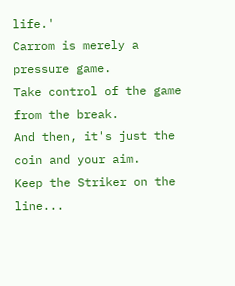life.'
Carrom is merely a pressure game.
Take control of the game from the break.
And then, it's just the coin and your aim.
Keep the Striker on the line...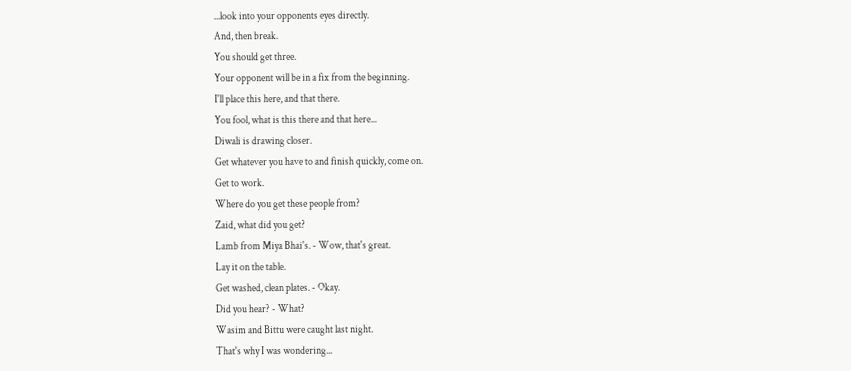...look into your opponents eyes directly.
And, then break.
You should get three.
Your opponent will be in a fix from the beginning.
I'll place this here, and that there.
You fool, what is this there and that here...
Diwali is drawing closer.
Get whatever you have to and finish quickly, come on.
Get to work.
Where do you get these people from?
Zaid, what did you get?
Lamb from Miya Bhai's. - Wow, that's great.
Lay it on the table.
Get washed, clean plates. - Okay.
Did you hear? - What?
Wasim and Bittu were caught last night.
That's why I was wondering...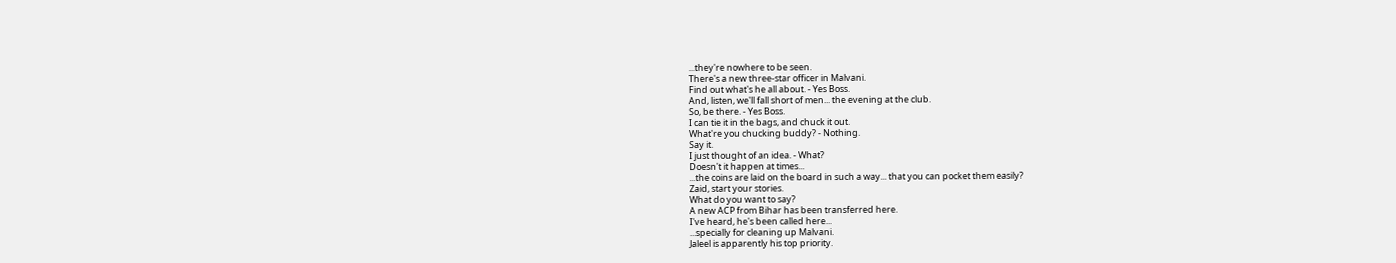...they're nowhere to be seen.
There's a new three-star officer in Malvani.
Find out what's he all about. - Yes Boss.
And, listen, we'll fall short of men... the evening at the club.
So, be there. - Yes Boss.
I can tie it in the bags, and chuck it out.
What're you chucking buddy? - Nothing.
Say it.
I just thought of an idea. - What?
Doesn't it happen at times...
...the coins are laid on the board in such a way... that you can pocket them easily?
Zaid, start your stories.
What do you want to say?
A new ACP from Bihar has been transferred here.
I've heard, he's been called here...
...specially for cleaning up Malvani.
Jaleel is apparently his top priority.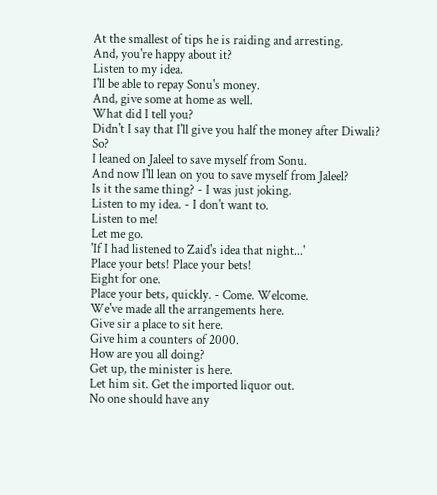At the smallest of tips he is raiding and arresting.
And, you're happy about it?
Listen to my idea.
I'll be able to repay Sonu's money.
And, give some at home as well.
What did I tell you?
Didn't I say that I'll give you half the money after Diwali? So?
I leaned on Jaleel to save myself from Sonu.
And now I'll lean on you to save myself from Jaleel?
Is it the same thing? - I was just joking.
Listen to my idea. - I don't want to.
Listen to me!
Let me go.
'If I had listened to Zaid's idea that night...'
Place your bets! Place your bets!
Eight for one.
Place your bets, quickly. - Come. Welcome.
We've made all the arrangements here.
Give sir a place to sit here.
Give him a counters of 2000.
How are you all doing?
Get up, the minister is here.
Let him sit. Get the imported liquor out.
No one should have any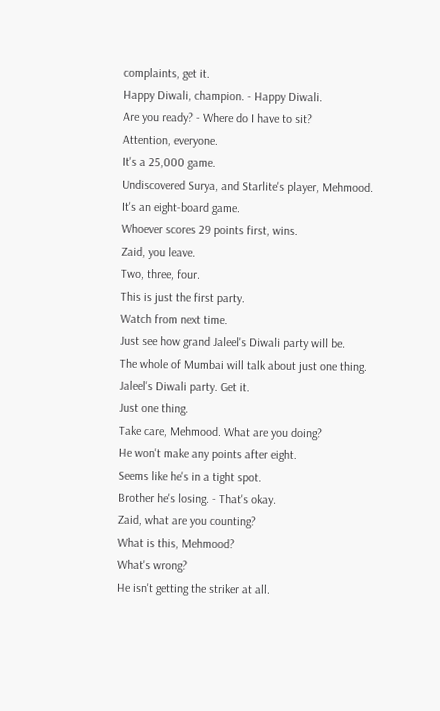complaints, get it.
Happy Diwali, champion. - Happy Diwali.
Are you ready? - Where do I have to sit?
Attention, everyone.
It's a 25,000 game.
Undiscovered Surya, and Starlite's player, Mehmood.
It's an eight-board game.
Whoever scores 29 points first, wins.
Zaid, you leave.
Two, three, four.
This is just the first party.
Watch from next time.
Just see how grand Jaleel's Diwali party will be.
The whole of Mumbai will talk about just one thing.
Jaleel's Diwali party. Get it.
Just one thing.
Take care, Mehmood. What are you doing?
He won't make any points after eight.
Seems like he's in a tight spot.
Brother he's losing. - That's okay.
Zaid, what are you counting?
What is this, Mehmood?
What's wrong?
He isn't getting the striker at all.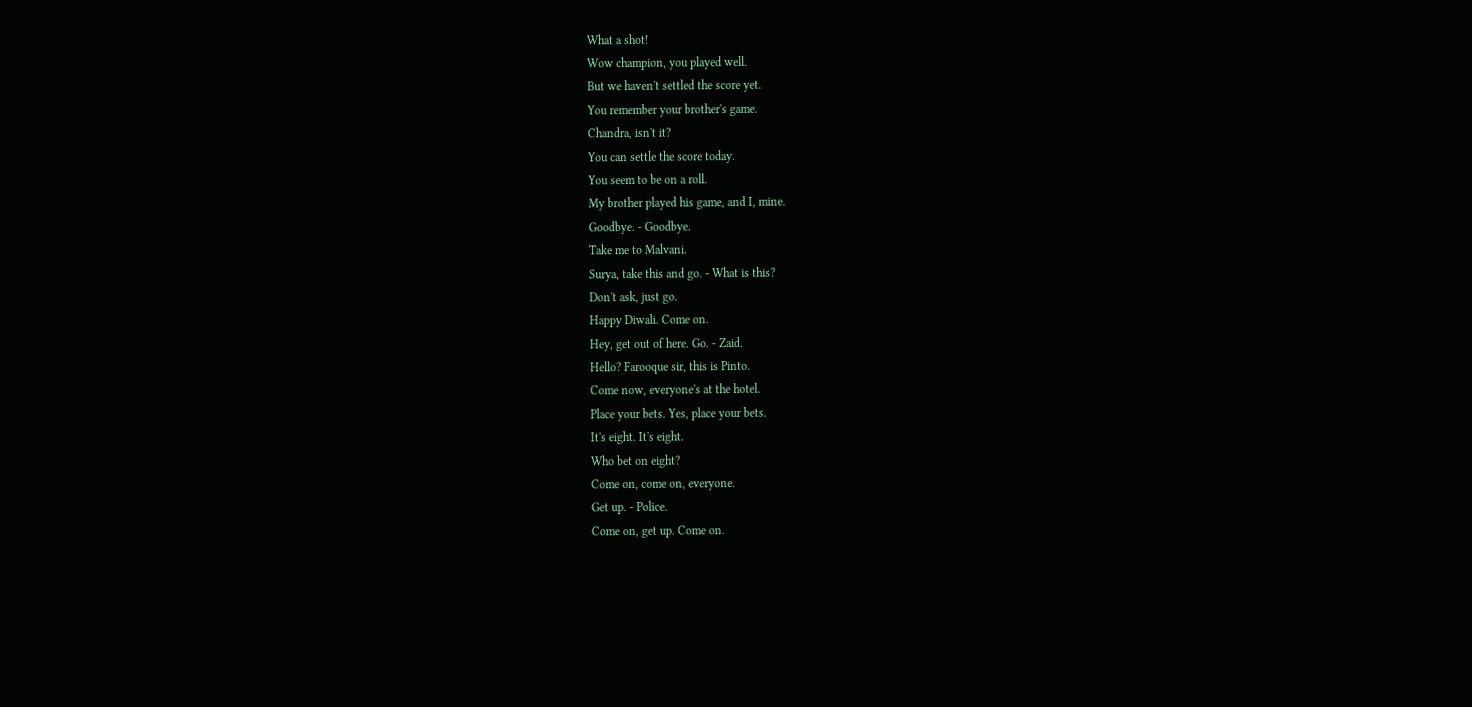What a shot!
Wow champion, you played well.
But we haven't settled the score yet.
You remember your brother's game.
Chandra, isn't it?
You can settle the score today.
You seem to be on a roll.
My brother played his game, and I, mine.
Goodbye. - Goodbye.
Take me to Malvani.
Surya, take this and go. - What is this?
Don't ask, just go.
Happy Diwali. Come on.
Hey, get out of here. Go. - Zaid.
Hello? Farooque sir, this is Pinto.
Come now, everyone's at the hotel.
Place your bets. Yes, place your bets.
It's eight. It's eight.
Who bet on eight?
Come on, come on, everyone.
Get up. - Police.
Come on, get up. Come on.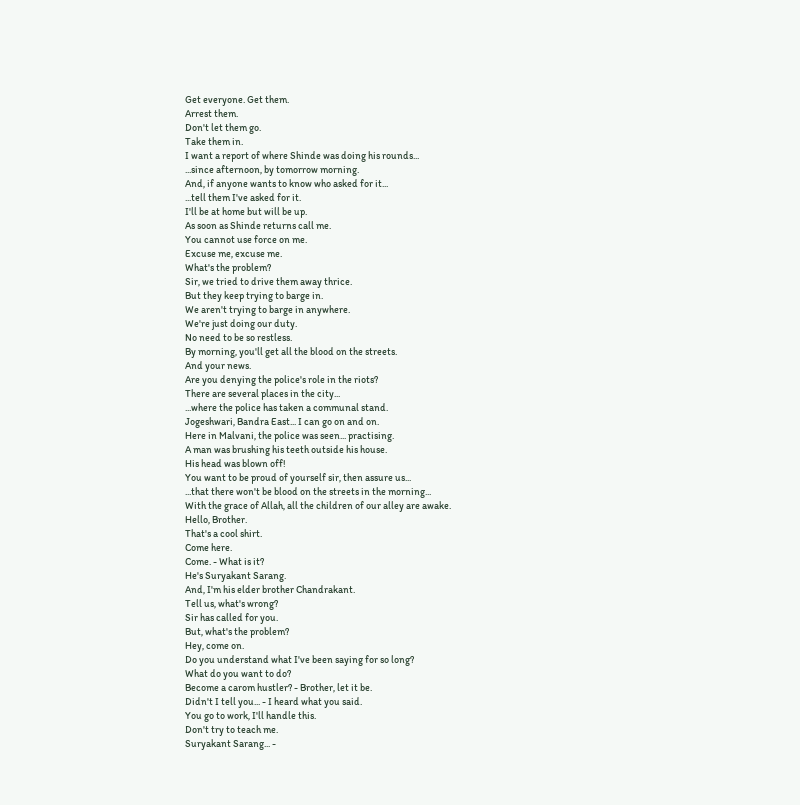Get everyone. Get them.
Arrest them.
Don't let them go.
Take them in.
I want a report of where Shinde was doing his rounds...
...since afternoon, by tomorrow morning.
And, if anyone wants to know who asked for it...
...tell them I've asked for it.
I'll be at home but will be up.
As soon as Shinde returns call me.
You cannot use force on me.
Excuse me, excuse me.
What's the problem?
Sir, we tried to drive them away thrice.
But they keep trying to barge in.
We aren't trying to barge in anywhere.
We're just doing our duty.
No need to be so restless.
By morning, you'll get all the blood on the streets.
And your news.
Are you denying the police's role in the riots?
There are several places in the city...
...where the police has taken a communal stand.
Jogeshwari, Bandra East... I can go on and on.
Here in Malvani, the police was seen... practising.
A man was brushing his teeth outside his house.
His head was blown off!
You want to be proud of yourself sir, then assure us...
...that there won't be blood on the streets in the morning...
With the grace of Allah, all the children of our alley are awake.
Hello, Brother.
That's a cool shirt.
Come here.
Come. - What is it?
He's Suryakant Sarang.
And, I'm his elder brother Chandrakant.
Tell us, what's wrong?
Sir has called for you.
But, what's the problem?
Hey, come on.
Do you understand what I've been saying for so long?
What do you want to do?
Become a carom hustler? - Brother, let it be.
Didn't I tell you... - I heard what you said.
You go to work, I'll handle this.
Don't try to teach me.
Suryakant Sarang... -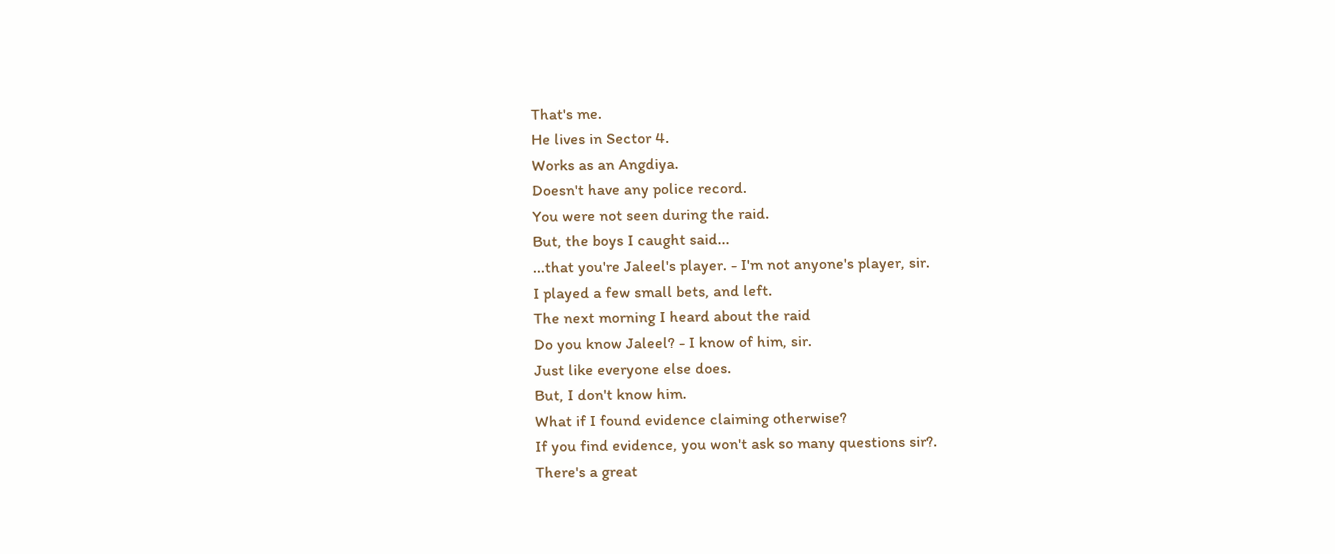That's me.
He lives in Sector 4.
Works as an Angdiya.
Doesn't have any police record.
You were not seen during the raid.
But, the boys I caught said...
...that you're Jaleel's player. - I'm not anyone's player, sir.
I played a few small bets, and left.
The next morning I heard about the raid
Do you know Jaleel? - I know of him, sir.
Just like everyone else does.
But, I don't know him.
What if I found evidence claiming otherwise?
If you find evidence, you won't ask so many questions sir?.
There's a great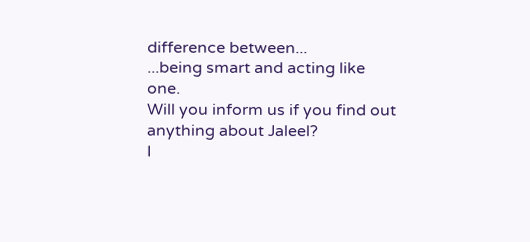difference between...
...being smart and acting like one.
Will you inform us if you find out anything about Jaleel?
I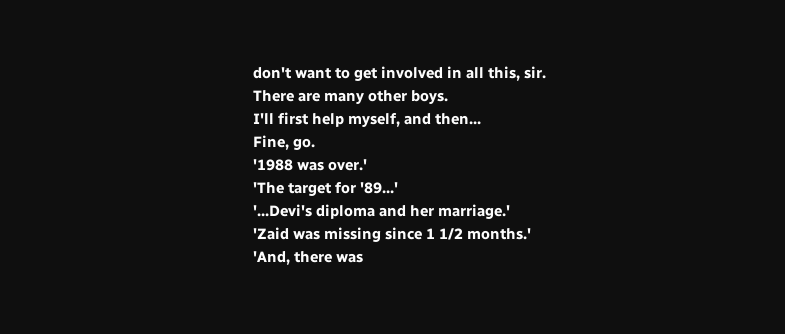don't want to get involved in all this, sir.
There are many other boys.
I'll first help myself, and then...
Fine, go.
'1988 was over.'
'The target for '89...'
'...Devi's diploma and her marriage.'
'Zaid was missing since 1 1/2 months.'
'And, there was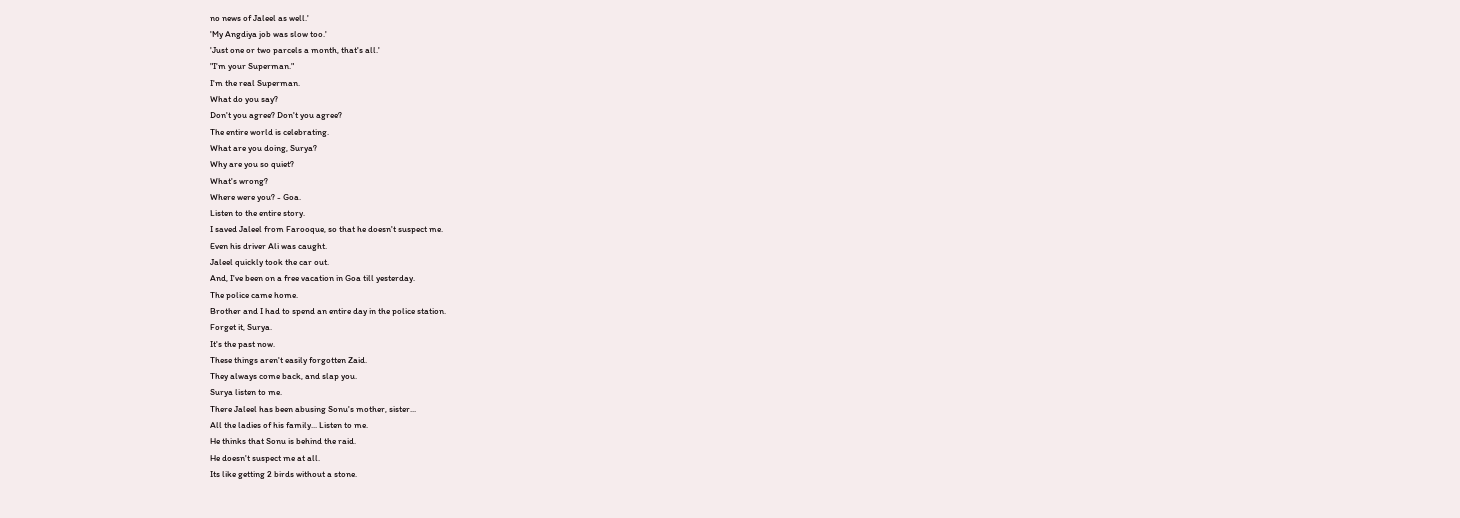no news of Jaleel as well.'
'My Angdiya job was slow too.'
'Just one or two parcels a month, that's all.'
"I'm your Superman."
I'm the real Superman.
What do you say?
Don't you agree? Don't you agree?
The entire world is celebrating.
What are you doing, Surya?
Why are you so quiet?
What's wrong?
Where were you? - Goa.
Listen to the entire story.
I saved Jaleel from Farooque, so that he doesn't suspect me.
Even his driver Ali was caught.
Jaleel quickly took the car out.
And, I've been on a free vacation in Goa till yesterday.
The police came home.
Brother and I had to spend an entire day in the police station.
Forget it, Surya.
It's the past now.
These things aren't easily forgotten Zaid.
They always come back, and slap you.
Surya listen to me.
There Jaleel has been abusing Sonu's mother, sister...
All the ladies of his family... Listen to me.
He thinks that Sonu is behind the raid.
He doesn't suspect me at all.
Its like getting 2 birds without a stone.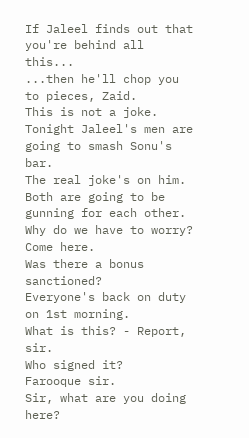If Jaleel finds out that you're behind all this...
...then he'll chop you to pieces, Zaid.
This is not a joke.
Tonight Jaleel's men are going to smash Sonu's bar.
The real joke's on him.
Both are going to be gunning for each other.
Why do we have to worry?
Come here.
Was there a bonus sanctioned?
Everyone's back on duty on 1st morning.
What is this? - Report, sir.
Who signed it?
Farooque sir.
Sir, what are you doing here?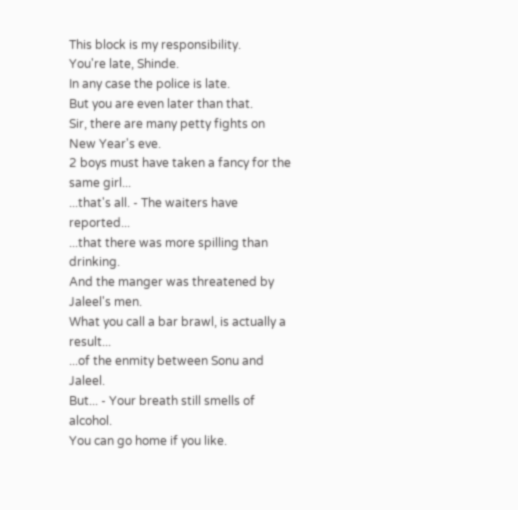This block is my responsibility.
You're late, Shinde.
In any case the police is late.
But you are even later than that.
Sir, there are many petty fights on New Year's eve.
2 boys must have taken a fancy for the same girl...
...that's all. - The waiters have reported...
...that there was more spilling than drinking.
And the manger was threatened by Jaleel's men.
What you call a bar brawl, is actually a result...
...of the enmity between Sonu and Jaleel.
But... - Your breath still smells of alcohol.
You can go home if you like.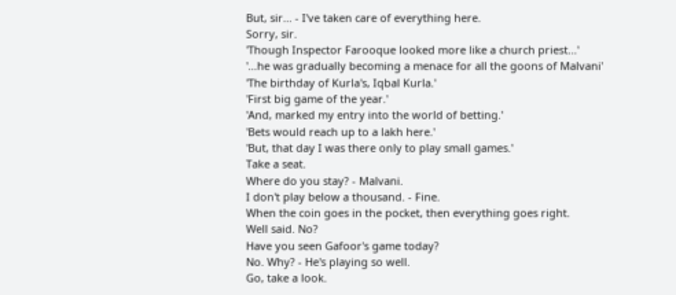But, sir... - I've taken care of everything here.
Sorry, sir.
'Though Inspector Farooque looked more like a church priest...'
'...he was gradually becoming a menace for all the goons of Malvani'
'The birthday of Kurla's, Iqbal Kurla.'
'First big game of the year.'
'And, marked my entry into the world of betting.'
'Bets would reach up to a lakh here.'
'But, that day I was there only to play small games.'
Take a seat.
Where do you stay? - Malvani.
I don't play below a thousand. - Fine.
When the coin goes in the pocket, then everything goes right.
Well said. No?
Have you seen Gafoor's game today?
No. Why? - He's playing so well.
Go, take a look.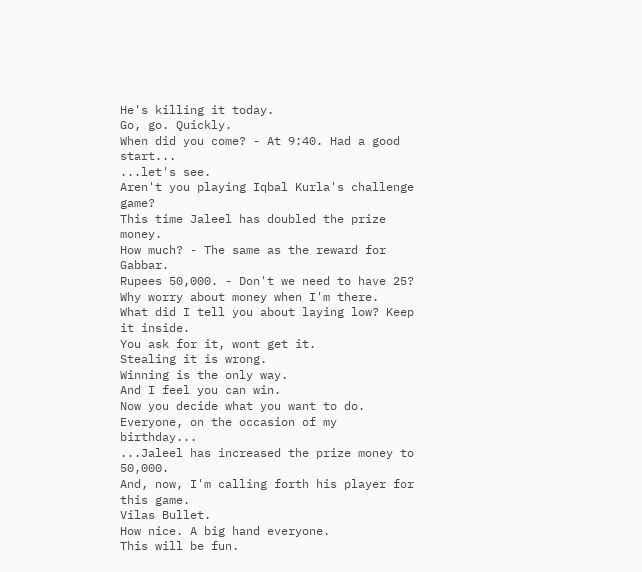He's killing it today.
Go, go. Quickly.
When did you come? - At 9:40. Had a good start...
...let's see.
Aren't you playing Iqbal Kurla's challenge game?
This time Jaleel has doubled the prize money.
How much? - The same as the reward for Gabbar.
Rupees 50,000. - Don't we need to have 25?
Why worry about money when I'm there.
What did I tell you about laying low? Keep it inside.
You ask for it, wont get it.
Stealing it is wrong.
Winning is the only way.
And I feel you can win.
Now you decide what you want to do.
Everyone, on the occasion of my birthday...
...Jaleel has increased the prize money to 50,000.
And, now, I'm calling forth his player for this game.
Vilas Bullet.
How nice. A big hand everyone.
This will be fun.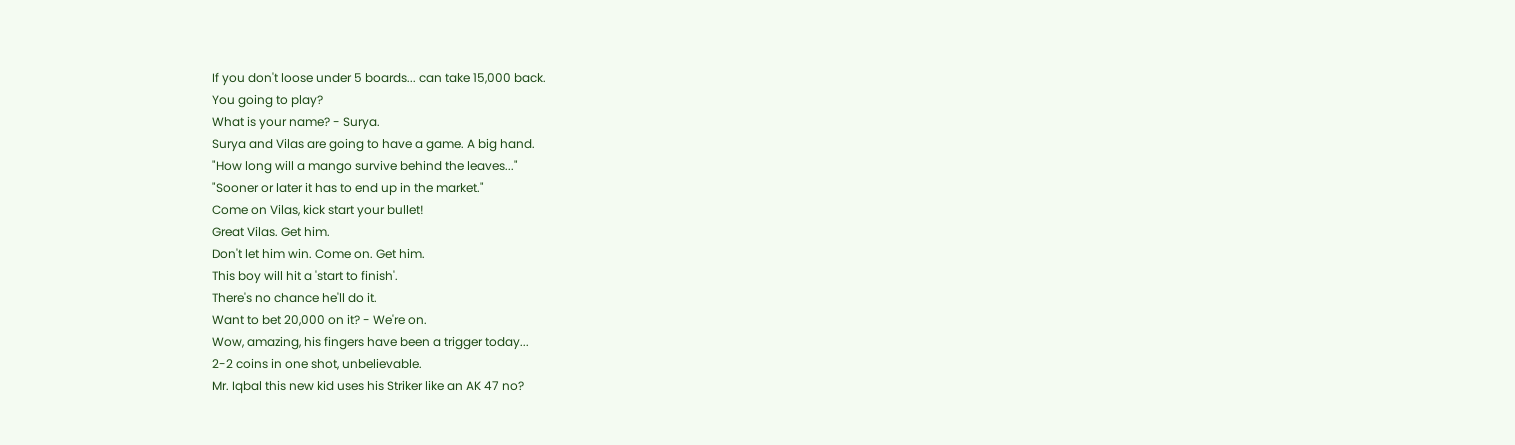If you don't loose under 5 boards... can take 15,000 back.
You going to play?
What is your name? - Surya.
Surya and Vilas are going to have a game. A big hand.
"How long will a mango survive behind the leaves..."
"Sooner or later it has to end up in the market."
Come on Vilas, kick start your bullet!
Great Vilas. Get him.
Don't let him win. Come on. Get him.
This boy will hit a 'start to finish'.
There's no chance he'll do it.
Want to bet 20,000 on it? - We're on.
Wow, amazing, his fingers have been a trigger today...
2-2 coins in one shot, unbelievable.
Mr. Iqbal this new kid uses his Striker like an AK 47 no?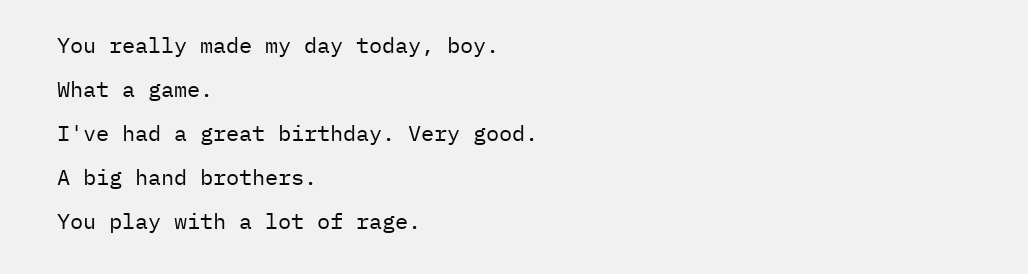You really made my day today, boy.
What a game.
I've had a great birthday. Very good.
A big hand brothers.
You play with a lot of rage.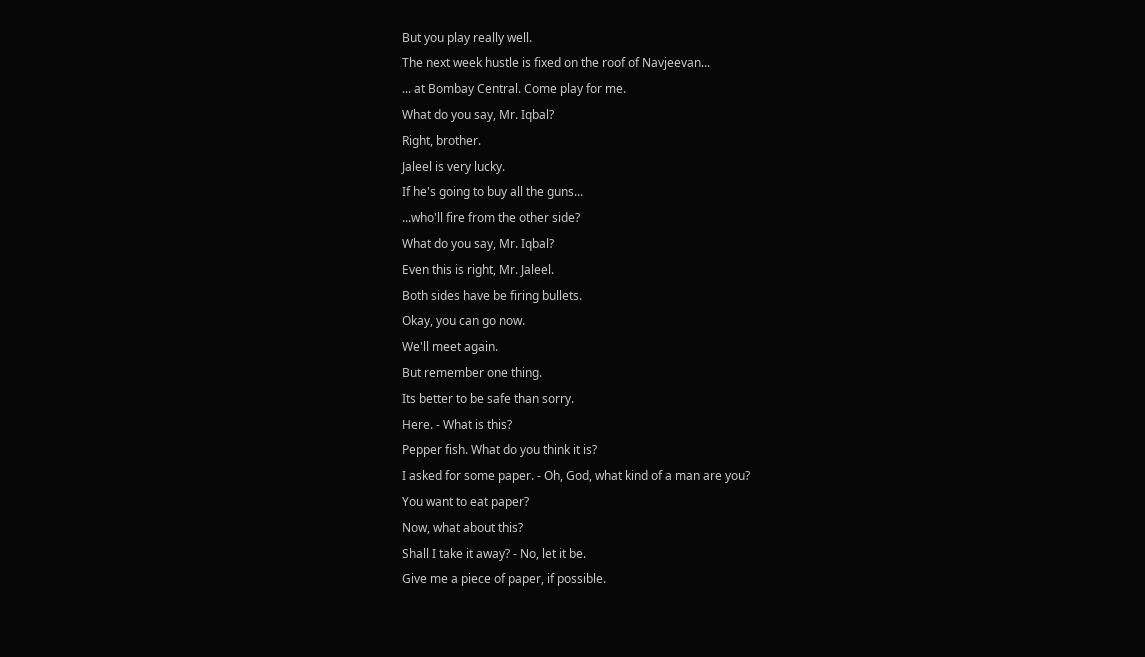But you play really well.
The next week hustle is fixed on the roof of Navjeevan...
... at Bombay Central. Come play for me.
What do you say, Mr. Iqbal?
Right, brother.
Jaleel is very lucky.
If he's going to buy all the guns...
...who'll fire from the other side?
What do you say, Mr. Iqbal?
Even this is right, Mr. Jaleel.
Both sides have be firing bullets.
Okay, you can go now.
We'll meet again.
But remember one thing.
Its better to be safe than sorry.
Here. - What is this?
Pepper fish. What do you think it is?
I asked for some paper. - Oh, God, what kind of a man are you?
You want to eat paper?
Now, what about this?
Shall I take it away? - No, let it be.
Give me a piece of paper, if possible.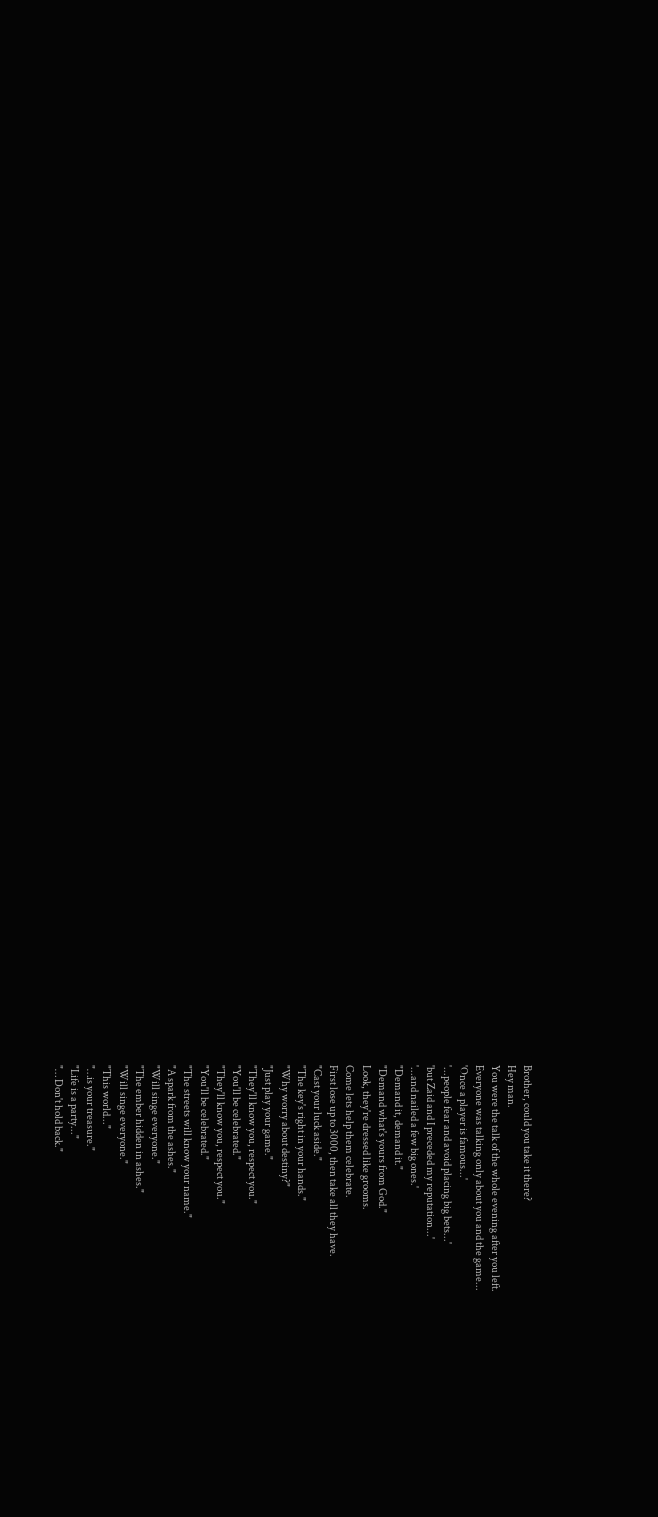Brother, could you take it there?
Hey man.
You were the talk of the whole evening after you left.
Everyone was talking only about you and the game...
'Once a player is famous...'
'...people fear and avoid placing big bets...'
'but Zaid and I preceded my reputation...'
'...and nailed a few big ones.'
"Demand it, demand it."
"Demand what's yours from God."
Look, they're dressed like grooms.
Come lets help them celebrate.
First lose up to 3000, then take all they have.
"Cast your luck aside."
"The key's right in your hands."
"Why worry about destiny?"
"Just play your game."
"They'll know you, respect you."
"You'll be celebrated."
"They'll know you, respect you."
"You'll be celebrated."
"The streets will know your name."
"A spark from the ashes."
"Will singe everyone."
"The ember hidden in ashes."
"Will singe everyone."
"This world..."
"…is your treasure."
"Life is a party..."
"… Don't hold back."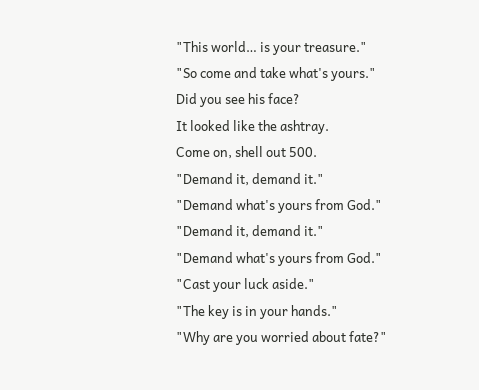"This world… is your treasure."
"So come and take what's yours."
Did you see his face?
It looked like the ashtray.
Come on, shell out 500.
"Demand it, demand it."
"Demand what's yours from God."
"Demand it, demand it."
"Demand what's yours from God."
"Cast your luck aside."
"The key is in your hands."
"Why are you worried about fate?"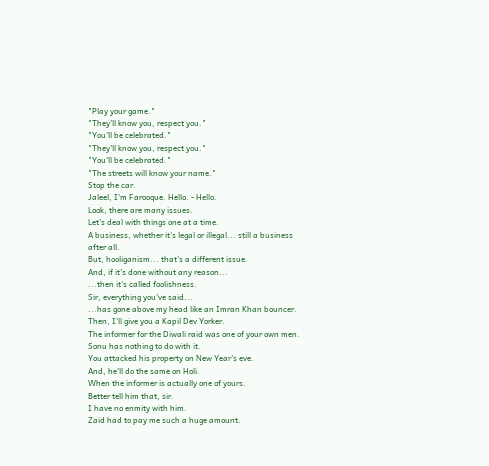"Play your game."
"They'll know you, respect you."
"You'll be celebrated."
"They'll know you, respect you."
"You'll be celebrated."
"The streets will know your name."
Stop the car.
Jaleel, I'm Farooque. Hello. - Hello.
Look, there are many issues.
Let's deal with things one at a time.
A business, whether it's legal or illegal... still a business after all.
But, hooliganism... that's a different issue.
And, if it's done without any reason...
...then it's called foolishness.
Sir, everything you've said...
...has gone above my head like an Imran Khan bouncer.
Then, I'll give you a Kapil Dev Yorker.
The informer for the Diwali raid was one of your own men.
Sonu has nothing to do with it.
You attacked his property on New Year's eve.
And, he'll do the same on Holi.
When the informer is actually one of yours.
Better tell him that, sir.
I have no enmity with him.
Zaid had to pay me such a huge amount.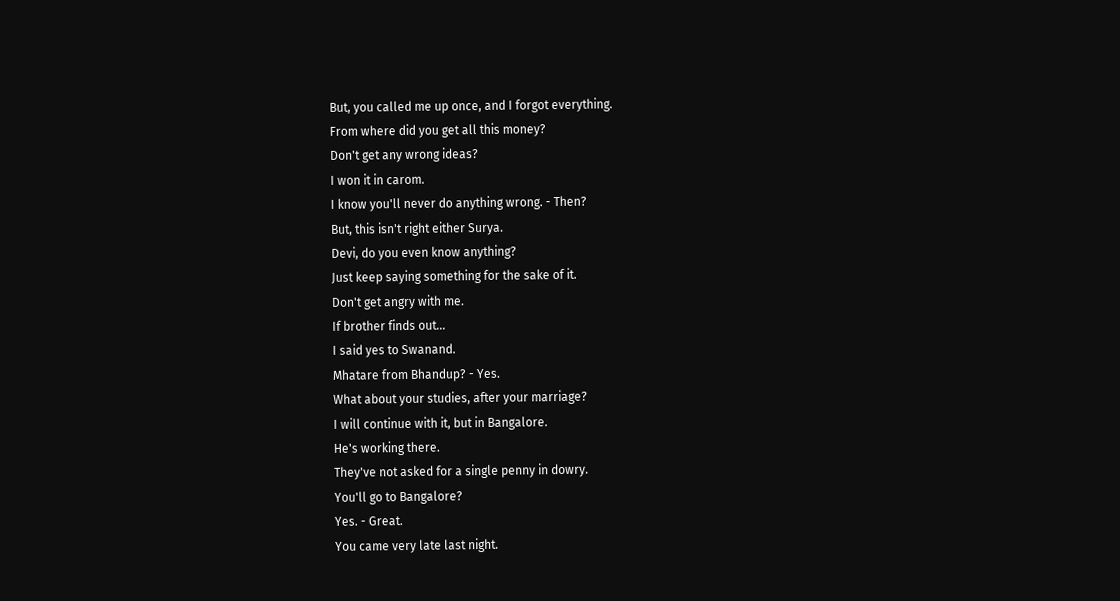But, you called me up once, and I forgot everything.
From where did you get all this money?
Don't get any wrong ideas?
I won it in carom.
I know you'll never do anything wrong. - Then?
But, this isn't right either Surya.
Devi, do you even know anything?
Just keep saying something for the sake of it.
Don't get angry with me.
If brother finds out...
I said yes to Swanand.
Mhatare from Bhandup? - Yes.
What about your studies, after your marriage?
I will continue with it, but in Bangalore.
He's working there.
They've not asked for a single penny in dowry.
You'll go to Bangalore?
Yes. - Great.
You came very late last night.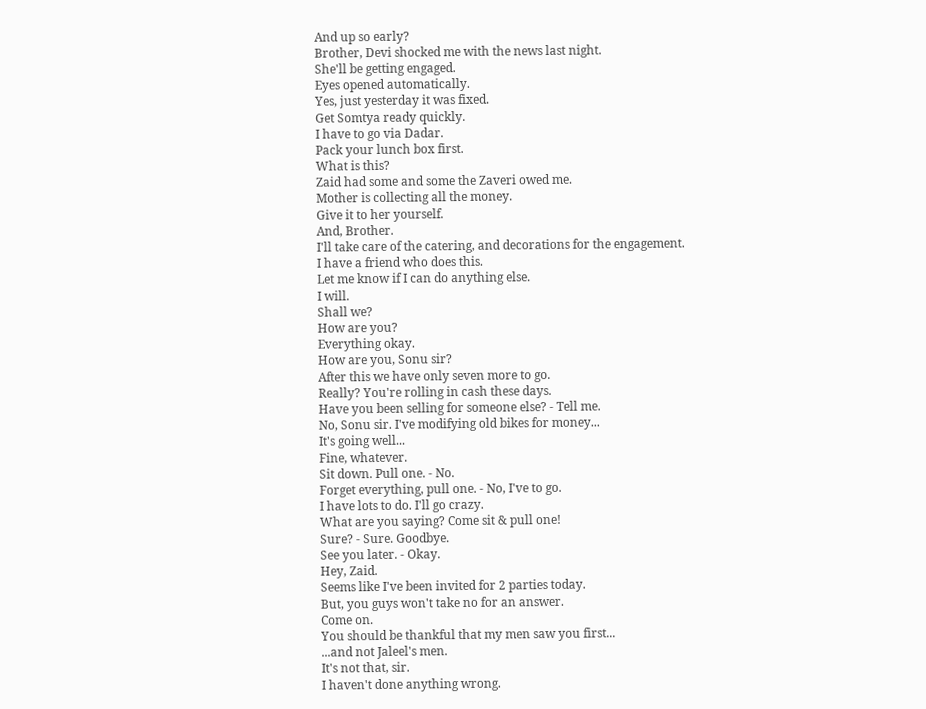And up so early?
Brother, Devi shocked me with the news last night.
She'll be getting engaged.
Eyes opened automatically.
Yes, just yesterday it was fixed.
Get Somtya ready quickly.
I have to go via Dadar.
Pack your lunch box first.
What is this?
Zaid had some and some the Zaveri owed me.
Mother is collecting all the money.
Give it to her yourself.
And, Brother.
I'll take care of the catering, and decorations for the engagement.
I have a friend who does this.
Let me know if I can do anything else.
I will.
Shall we?
How are you?
Everything okay.
How are you, Sonu sir?
After this we have only seven more to go.
Really? You're rolling in cash these days.
Have you been selling for someone else? - Tell me.
No, Sonu sir. I've modifying old bikes for money...
It's going well...
Fine, whatever.
Sit down. Pull one. - No.
Forget everything, pull one. - No, I've to go.
I have lots to do. I'll go crazy.
What are you saying? Come sit & pull one!
Sure? - Sure. Goodbye.
See you later. - Okay.
Hey, Zaid.
Seems like I've been invited for 2 parties today.
But, you guys won't take no for an answer.
Come on.
You should be thankful that my men saw you first...
...and not Jaleel's men.
It's not that, sir.
I haven't done anything wrong.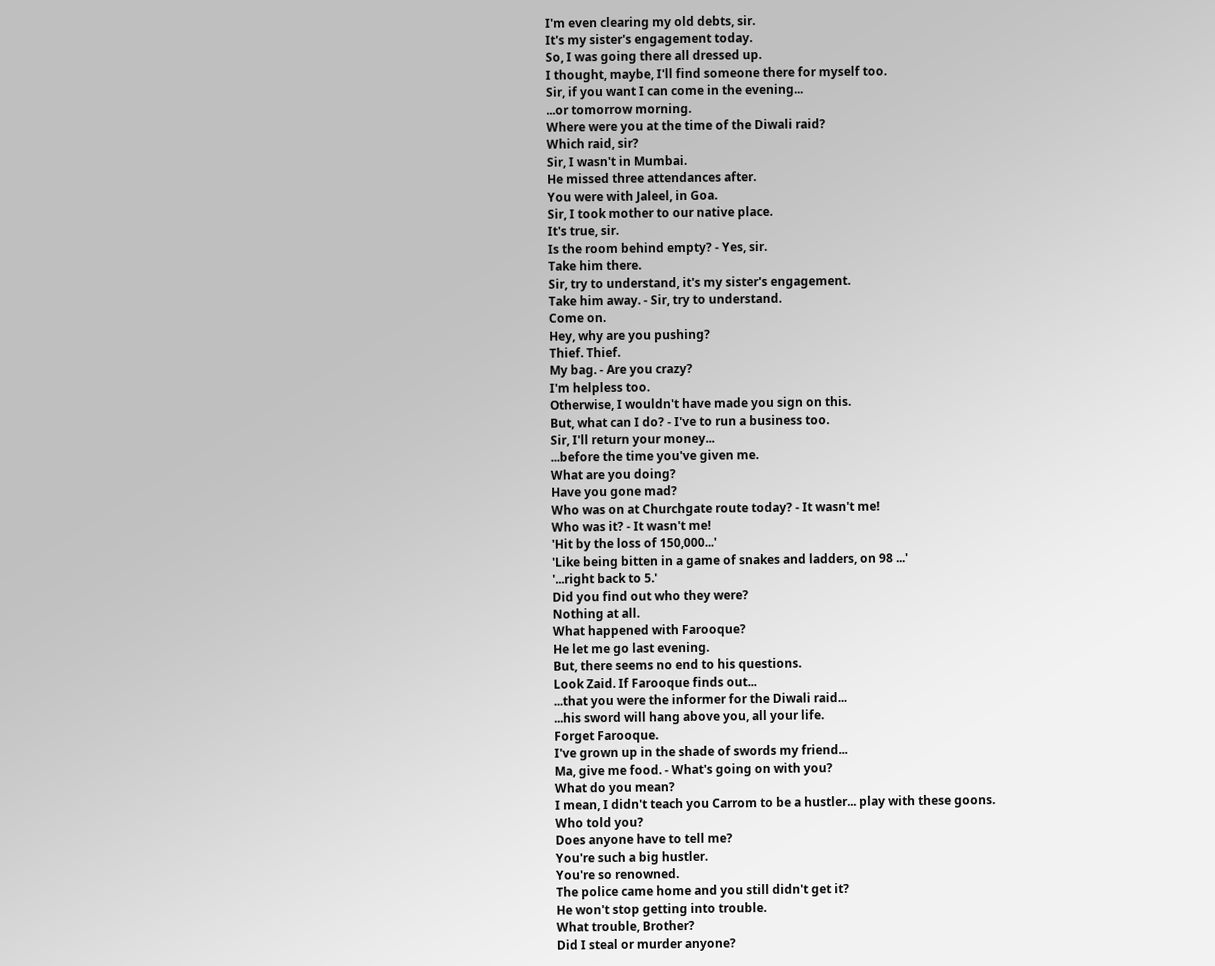I'm even clearing my old debts, sir.
It's my sister's engagement today.
So, I was going there all dressed up.
I thought, maybe, I'll find someone there for myself too.
Sir, if you want I can come in the evening...
...or tomorrow morning.
Where were you at the time of the Diwali raid?
Which raid, sir?
Sir, I wasn't in Mumbai.
He missed three attendances after.
You were with Jaleel, in Goa.
Sir, I took mother to our native place.
It's true, sir.
Is the room behind empty? - Yes, sir.
Take him there.
Sir, try to understand, it's my sister's engagement.
Take him away. - Sir, try to understand.
Come on.
Hey, why are you pushing?
Thief. Thief.
My bag. - Are you crazy?
I'm helpless too.
Otherwise, I wouldn't have made you sign on this.
But, what can I do? - I've to run a business too.
Sir, I'll return your money...
...before the time you've given me.
What are you doing?
Have you gone mad?
Who was on at Churchgate route today? - It wasn't me!
Who was it? - It wasn't me!
'Hit by the loss of 150,000...'
'Like being bitten in a game of snakes and ladders, on 98 ...'
'...right back to 5.'
Did you find out who they were?
Nothing at all.
What happened with Farooque?
He let me go last evening.
But, there seems no end to his questions.
Look Zaid. If Farooque finds out...
...that you were the informer for the Diwali raid...
...his sword will hang above you, all your life.
Forget Farooque.
I've grown up in the shade of swords my friend...
Ma, give me food. - What's going on with you?
What do you mean?
I mean, I didn't teach you Carrom to be a hustler... play with these goons.
Who told you?
Does anyone have to tell me?
You're such a big hustler.
You're so renowned.
The police came home and you still didn't get it?
He won't stop getting into trouble.
What trouble, Brother?
Did I steal or murder anyone?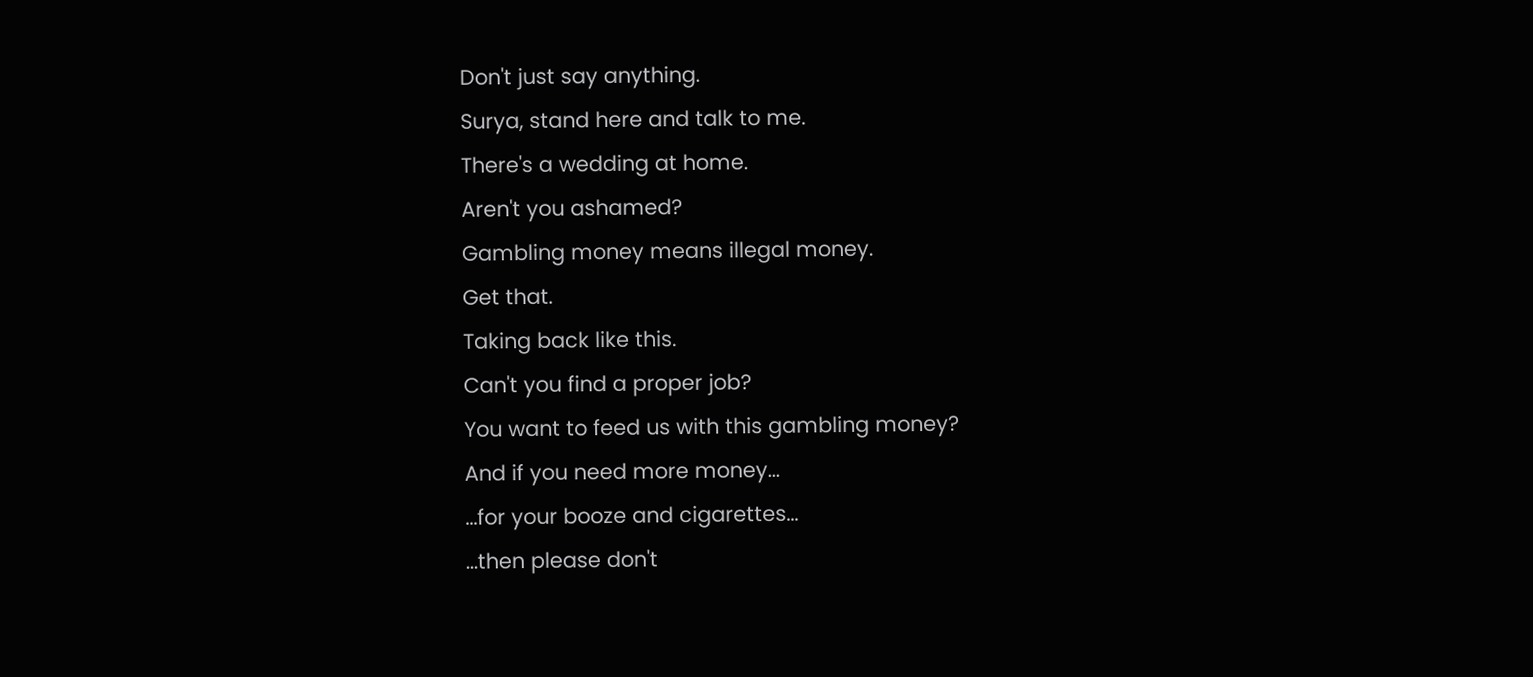Don't just say anything.
Surya, stand here and talk to me.
There's a wedding at home.
Aren't you ashamed?
Gambling money means illegal money.
Get that.
Taking back like this.
Can't you find a proper job?
You want to feed us with this gambling money?
And if you need more money...
...for your booze and cigarettes...
...then please don't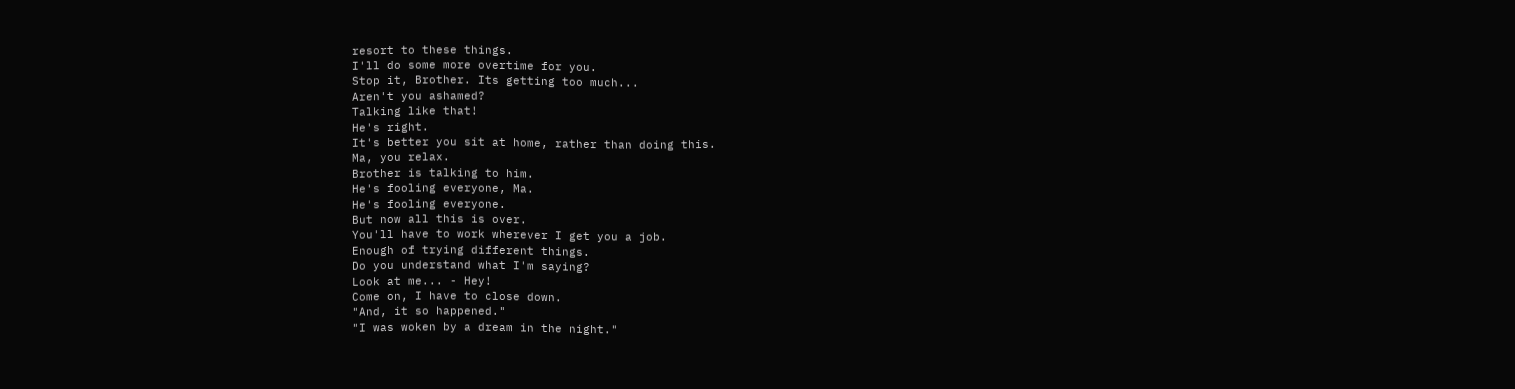resort to these things.
I'll do some more overtime for you.
Stop it, Brother. Its getting too much...
Aren't you ashamed?
Talking like that!
He's right.
It's better you sit at home, rather than doing this.
Ma, you relax.
Brother is talking to him.
He's fooling everyone, Ma.
He's fooling everyone.
But now all this is over.
You'll have to work wherever I get you a job.
Enough of trying different things.
Do you understand what I'm saying?
Look at me... - Hey!
Come on, I have to close down.
"And, it so happened."
"I was woken by a dream in the night."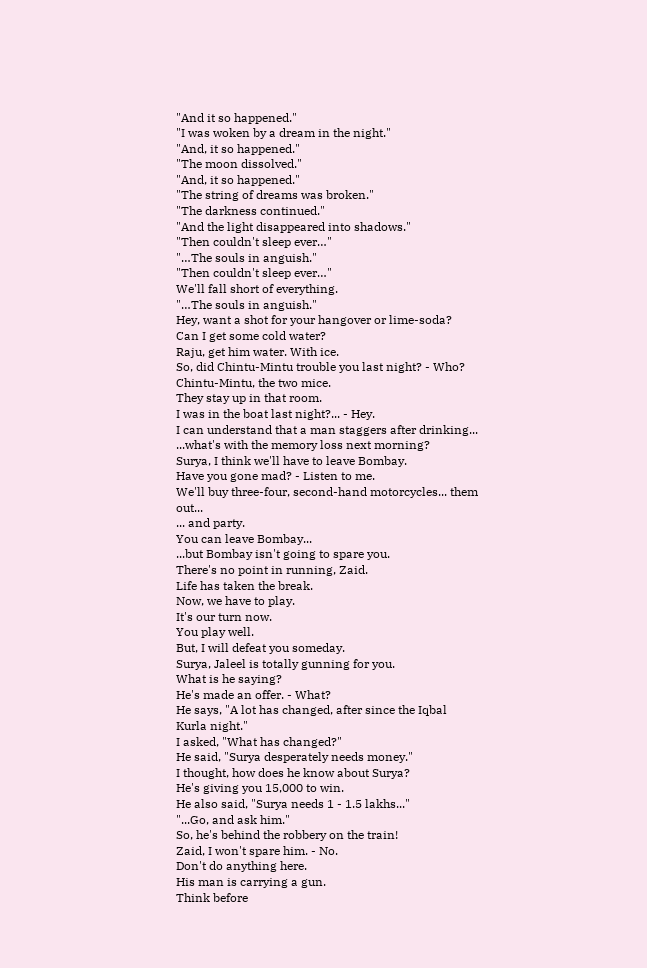"And it so happened."
"I was woken by a dream in the night."
"And, it so happened."
"The moon dissolved."
"And, it so happened."
"The string of dreams was broken."
"The darkness continued."
"And the light disappeared into shadows."
"Then couldn't sleep ever…"
"…The souls in anguish."
"Then couldn't sleep ever…"
We'll fall short of everything.
"…The souls in anguish."
Hey, want a shot for your hangover or lime-soda?
Can I get some cold water?
Raju, get him water. With ice.
So, did Chintu-Mintu trouble you last night? - Who?
Chintu-Mintu, the two mice.
They stay up in that room.
I was in the boat last night?... - Hey.
I can understand that a man staggers after drinking...
...what's with the memory loss next morning?
Surya, I think we'll have to leave Bombay.
Have you gone mad? - Listen to me.
We'll buy three-four, second-hand motorcycles... them out...
... and party.
You can leave Bombay...
...but Bombay isn't going to spare you.
There's no point in running, Zaid.
Life has taken the break.
Now, we have to play.
It's our turn now.
You play well.
But, I will defeat you someday.
Surya, Jaleel is totally gunning for you.
What is he saying?
He's made an offer. - What?
He says, "A lot has changed, after since the Iqbal Kurla night."
I asked, "What has changed?"
He said, "Surya desperately needs money."
I thought, how does he know about Surya?
He's giving you 15,000 to win.
He also said, "Surya needs 1 - 1.5 lakhs..."
"...Go, and ask him."
So, he's behind the robbery on the train!
Zaid, I won't spare him. - No.
Don't do anything here.
His man is carrying a gun.
Think before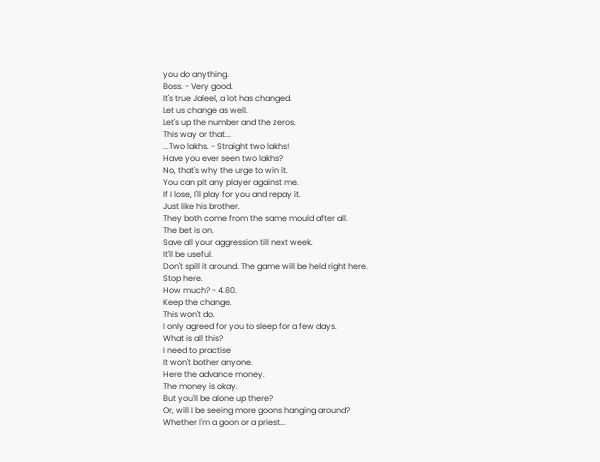you do anything.
Boss. - Very good.
It's true Jaleel, a lot has changed.
Let us change as well.
Let's up the number and the zeros.
This way or that...
...Two lakhs. - Straight two lakhs!
Have you ever seen two lakhs?
No, that's why the urge to win it.
You can pit any player against me.
If I lose, I'll play for you and repay it.
Just like his brother.
They both come from the same mould after all.
The bet is on.
Save all your aggression till next week.
It'll be useful.
Don't spill it around. The game will be held right here.
Stop here.
How much? - 4.80.
Keep the change.
This won't do.
I only agreed for you to sleep for a few days.
What is all this?
I need to practise
It won't bother anyone.
Here the advance money.
The money is okay.
But you'll be alone up there?
Or, will I be seeing more goons hanging around?
Whether I'm a goon or a priest...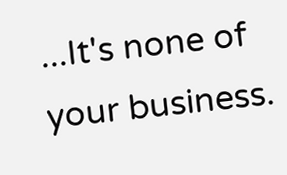...It's none of your business.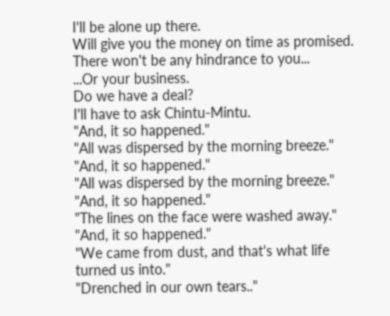I'll be alone up there.
Will give you the money on time as promised.
There won't be any hindrance to you...
...Or your business.
Do we have a deal?
I'll have to ask Chintu-Mintu.
"And, it so happened."
"All was dispersed by the morning breeze."
"And, it so happened."
"All was dispersed by the morning breeze."
"And, it so happened."
"The lines on the face were washed away."
"And, it so happened."
"We came from dust, and that's what life turned us into."
"Drenched in our own tears.."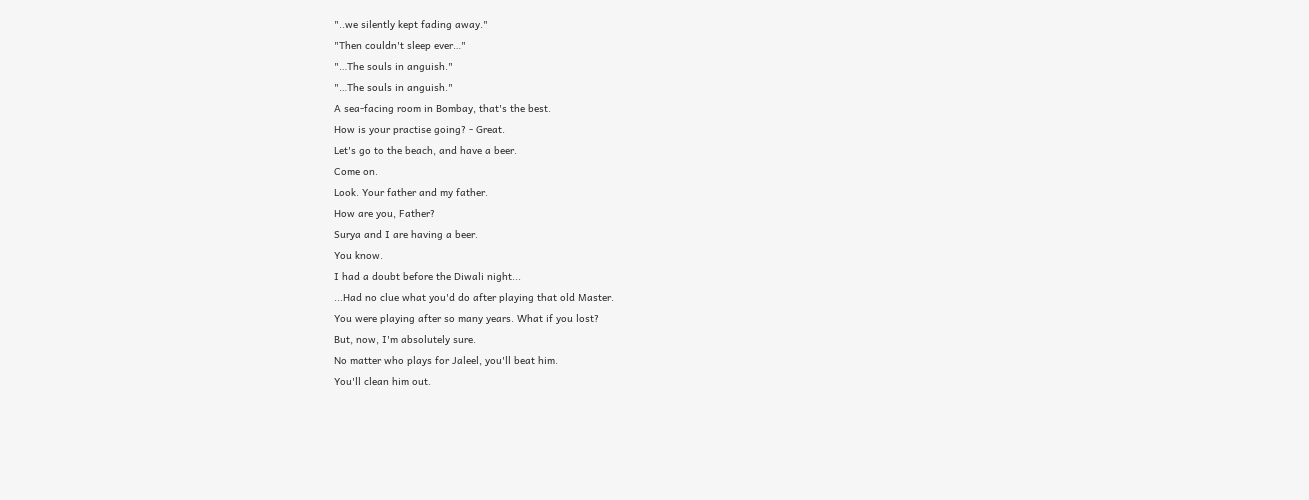"..we silently kept fading away."
"Then couldn't sleep ever…"
"…The souls in anguish."
"…The souls in anguish."
A sea-facing room in Bombay, that's the best.
How is your practise going? - Great.
Let's go to the beach, and have a beer.
Come on.
Look. Your father and my father.
How are you, Father?
Surya and I are having a beer.
You know.
I had a doubt before the Diwali night...
...Had no clue what you'd do after playing that old Master.
You were playing after so many years. What if you lost?
But, now, I'm absolutely sure.
No matter who plays for Jaleel, you'll beat him.
You'll clean him out.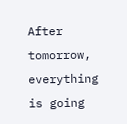After tomorrow, everything is going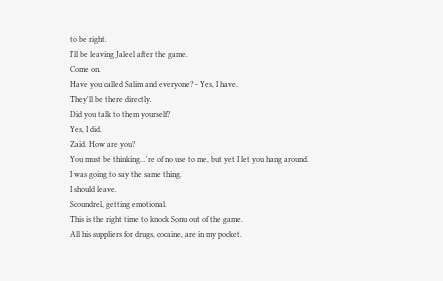to be right.
I'll be leaving Jaleel after the game.
Come on.
Have you called Salim and everyone? - Yes, I have.
They'll be there directly.
Did you talk to them yourself?
Yes, I did.
Zaid. How are you?
You must be thinking...'re of no use to me, but yet I let you hang around.
I was going to say the same thing.
I should leave.
Scoundrel, getting emotional.
This is the right time to knock Sonu out of the game.
All his suppliers for drugs, cocaine, are in my pocket.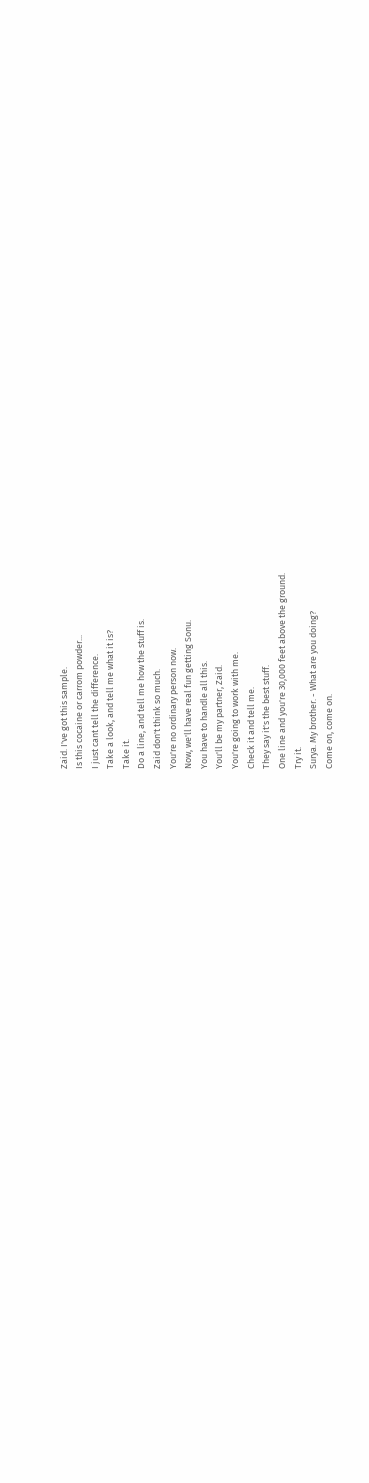Zaid. I've got this sample.
Is this cocaine or carrom powder...
I just cant tell the difference.
Take a look, and tell me what it is?
Take it.
Do a line, and tell me how the stuff is.
Zaid don't think so much.
You're no ordinary person now.
Now, we'll have real fun getting Sonu.
You have to handle all this.
You'll be my partner, Zaid.
You're going to work with me.
Check it and tell me.
They say it's the best stuff.
One line and you're 30,000 feet above the ground.
Try it.
Surya. My brother. - What are you doing?
Come on, come on.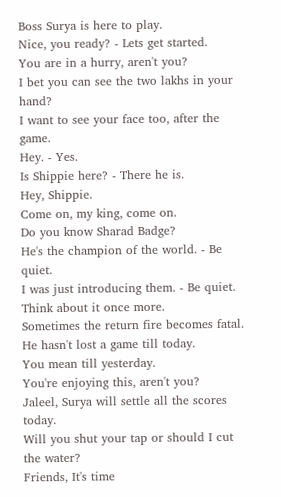Boss Surya is here to play.
Nice, you ready? - Lets get started.
You are in a hurry, aren't you?
I bet you can see the two lakhs in your hand?
I want to see your face too, after the game.
Hey. - Yes.
Is Shippie here? - There he is.
Hey, Shippie.
Come on, my king, come on.
Do you know Sharad Badge?
He's the champion of the world. - Be quiet.
I was just introducing them. - Be quiet.
Think about it once more.
Sometimes the return fire becomes fatal.
He hasn't lost a game till today.
You mean till yesterday.
You're enjoying this, aren't you?
Jaleel, Surya will settle all the scores today.
Will you shut your tap or should I cut the water?
Friends, It's time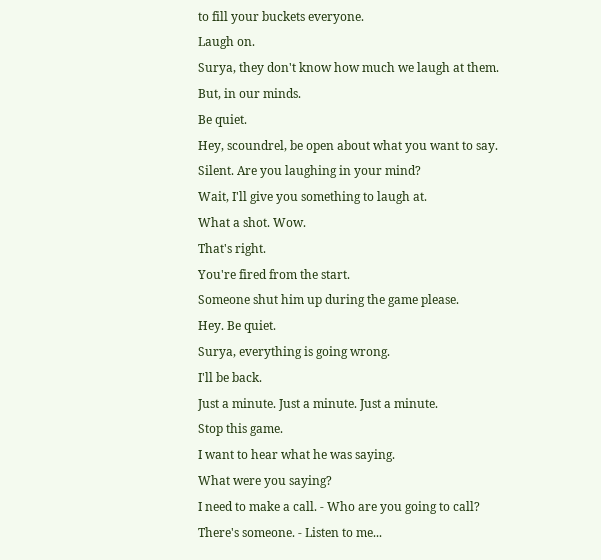to fill your buckets everyone.
Laugh on.
Surya, they don't know how much we laugh at them.
But, in our minds.
Be quiet.
Hey, scoundrel, be open about what you want to say.
Silent. Are you laughing in your mind?
Wait, I'll give you something to laugh at.
What a shot. Wow.
That's right.
You're fired from the start.
Someone shut him up during the game please.
Hey. Be quiet.
Surya, everything is going wrong.
I'll be back.
Just a minute. Just a minute. Just a minute.
Stop this game.
I want to hear what he was saying.
What were you saying?
I need to make a call. - Who are you going to call?
There's someone. - Listen to me...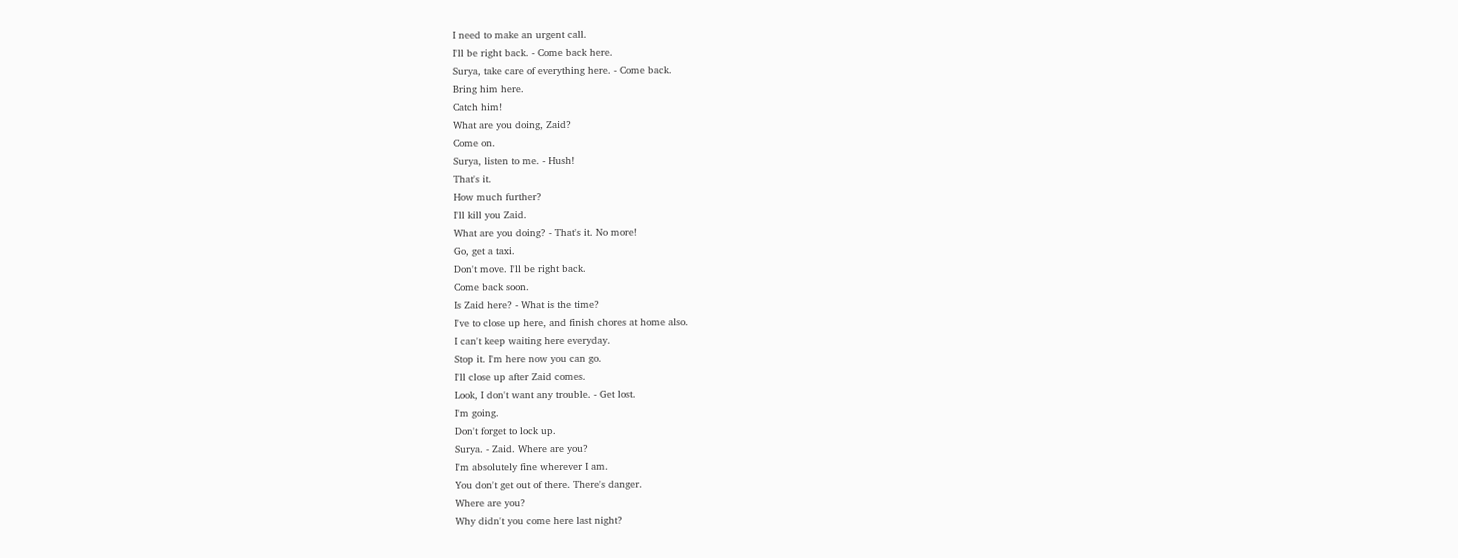I need to make an urgent call.
I'll be right back. - Come back here.
Surya, take care of everything here. - Come back.
Bring him here.
Catch him!
What are you doing, Zaid?
Come on.
Surya, listen to me. - Hush!
That's it.
How much further?
I'll kill you Zaid.
What are you doing? - That's it. No more!
Go, get a taxi.
Don't move. I'll be right back.
Come back soon.
Is Zaid here? - What is the time?
I've to close up here, and finish chores at home also.
I can't keep waiting here everyday.
Stop it. I'm here now you can go.
I'll close up after Zaid comes.
Look, I don't want any trouble. - Get lost.
I'm going.
Don't forget to lock up.
Surya. - Zaid. Where are you?
I'm absolutely fine wherever I am.
You don't get out of there. There's danger.
Where are you?
Why didn't you come here last night?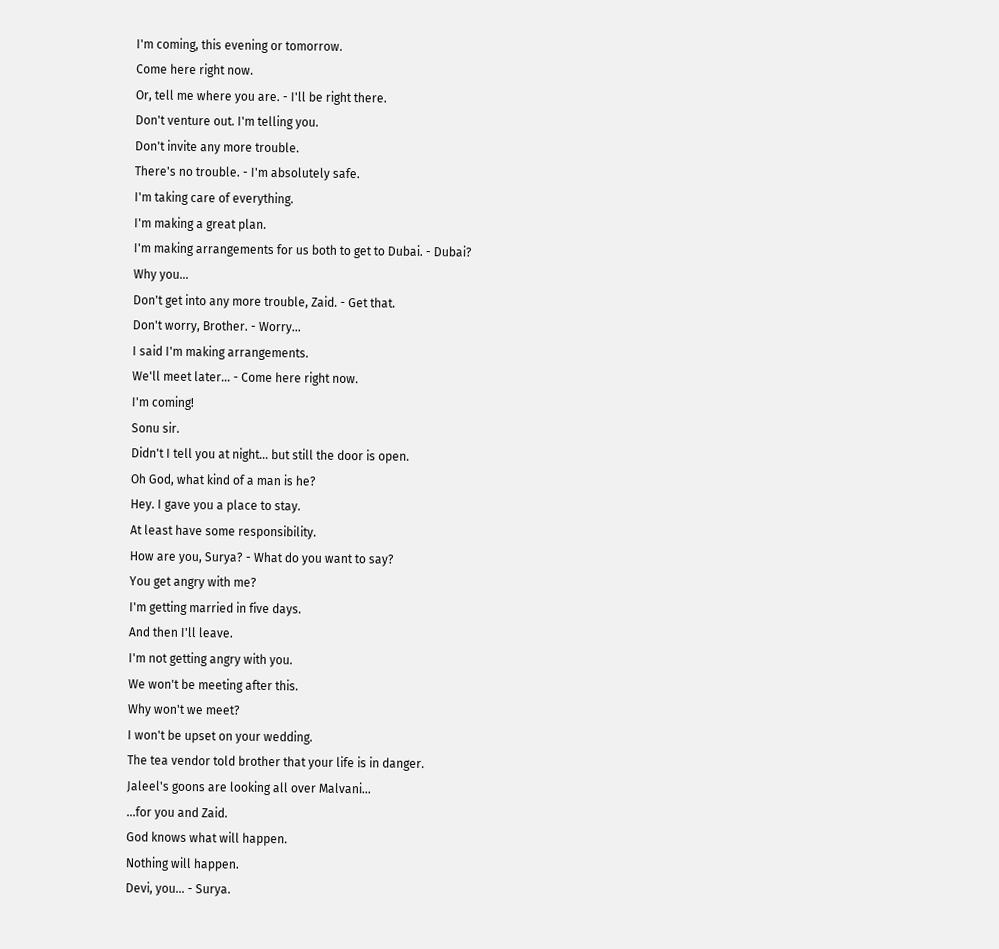I'm coming, this evening or tomorrow.
Come here right now.
Or, tell me where you are. - I'll be right there.
Don't venture out. I'm telling you.
Don't invite any more trouble.
There's no trouble. - I'm absolutely safe.
I'm taking care of everything.
I'm making a great plan.
I'm making arrangements for us both to get to Dubai. - Dubai?
Why you...
Don't get into any more trouble, Zaid. - Get that.
Don't worry, Brother. - Worry...
I said I'm making arrangements.
We'll meet later... - Come here right now.
I'm coming!
Sonu sir.
Didn't I tell you at night... but still the door is open.
Oh God, what kind of a man is he?
Hey. I gave you a place to stay.
At least have some responsibility.
How are you, Surya? - What do you want to say?
You get angry with me?
I'm getting married in five days.
And then I'll leave.
I'm not getting angry with you.
We won't be meeting after this.
Why won't we meet?
I won't be upset on your wedding.
The tea vendor told brother that your life is in danger.
Jaleel's goons are looking all over Malvani...
...for you and Zaid.
God knows what will happen.
Nothing will happen.
Devi, you... - Surya.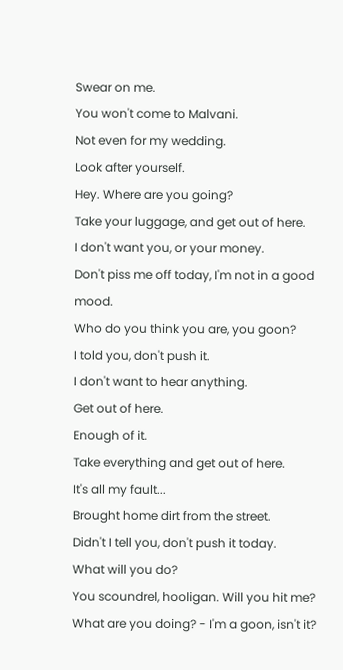Swear on me.
You won't come to Malvani.
Not even for my wedding.
Look after yourself.
Hey. Where are you going?
Take your luggage, and get out of here.
I don't want you, or your money.
Don't piss me off today, I'm not in a good mood.
Who do you think you are, you goon?
I told you, don't push it.
I don't want to hear anything.
Get out of here.
Enough of it.
Take everything and get out of here.
It's all my fault...
Brought home dirt from the street.
Didn't I tell you, don't push it today.
What will you do?
You scoundrel, hooligan. Will you hit me?
What are you doing? - I'm a goon, isn't it?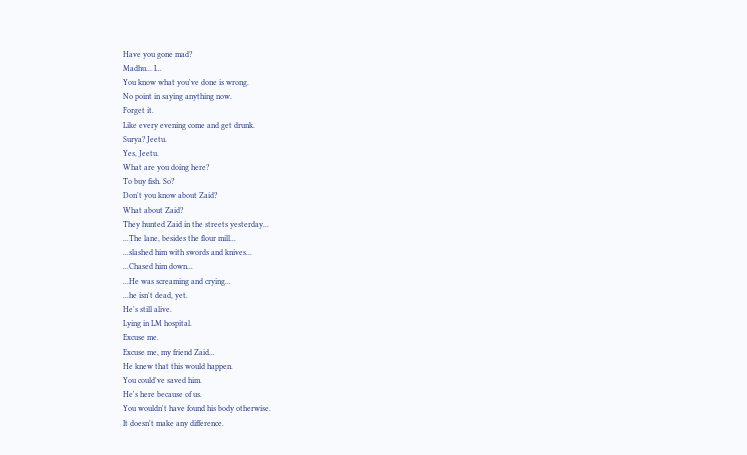Have you gone mad?
Madhu... I...
You know what you've done is wrong.
No point in saying anything now.
Forget it.
Like every evening come and get drunk.
Surya? Jeetu.
Yes, Jeetu.
What are you doing here?
To buy fish. So?
Don't you know about Zaid?
What about Zaid?
They hunted Zaid in the streets yesterday...
...The lane, besides the flour mill...
...slashed him with swords and knives...
...Chased him down...
...He was screaming and crying...
...he isn't dead, yet.
He's still alive.
Lying in LM hospital.
Excuse me.
Excuse me, my friend Zaid...
He knew that this would happen.
You could've saved him.
He's here because of us.
You wouldn't have found his body otherwise.
It doesn't make any difference.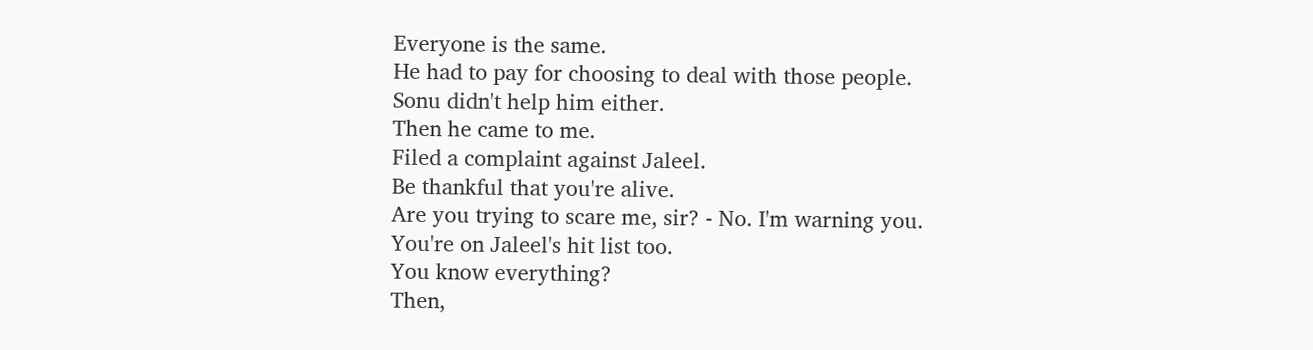Everyone is the same.
He had to pay for choosing to deal with those people.
Sonu didn't help him either.
Then he came to me.
Filed a complaint against Jaleel.
Be thankful that you're alive.
Are you trying to scare me, sir? - No. I'm warning you.
You're on Jaleel's hit list too.
You know everything?
Then,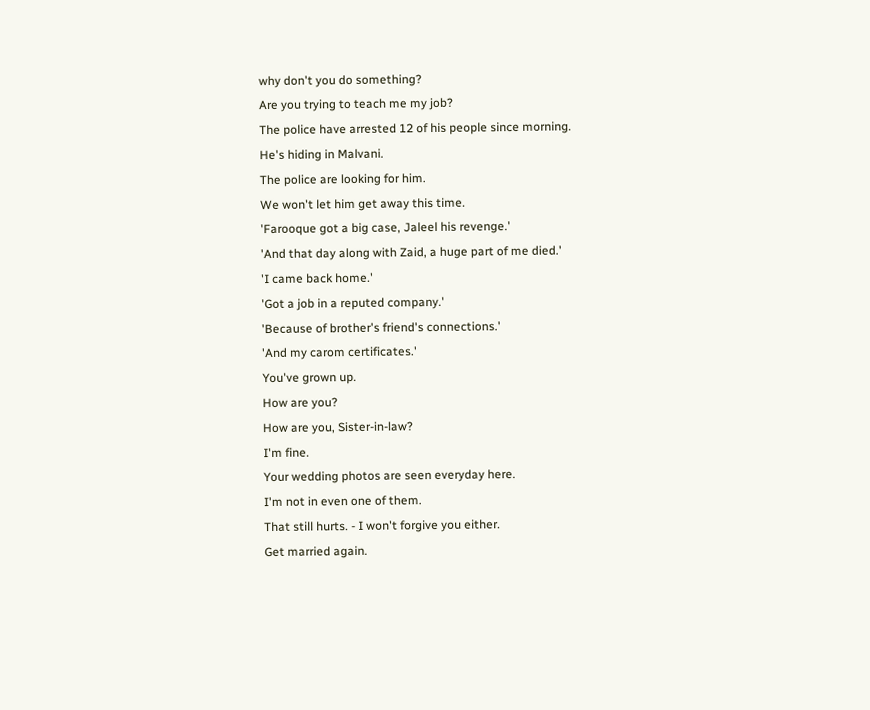why don't you do something?
Are you trying to teach me my job?
The police have arrested 12 of his people since morning.
He's hiding in Malvani.
The police are looking for him.
We won't let him get away this time.
'Farooque got a big case, Jaleel his revenge.'
'And that day along with Zaid, a huge part of me died.'
'I came back home.'
'Got a job in a reputed company.'
'Because of brother's friend's connections.'
'And my carom certificates.'
You've grown up.
How are you?
How are you, Sister-in-law?
I'm fine.
Your wedding photos are seen everyday here.
I'm not in even one of them.
That still hurts. - I won't forgive you either.
Get married again.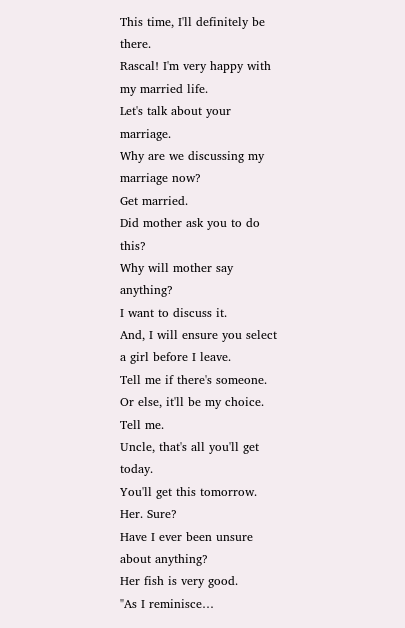This time, I'll definitely be there.
Rascal! I'm very happy with my married life.
Let's talk about your marriage.
Why are we discussing my marriage now?
Get married.
Did mother ask you to do this?
Why will mother say anything?
I want to discuss it.
And, I will ensure you select a girl before I leave.
Tell me if there's someone.
Or else, it'll be my choice.
Tell me.
Uncle, that's all you'll get today.
You'll get this tomorrow.
Her. Sure?
Have I ever been unsure about anything?
Her fish is very good.
"As I reminisce…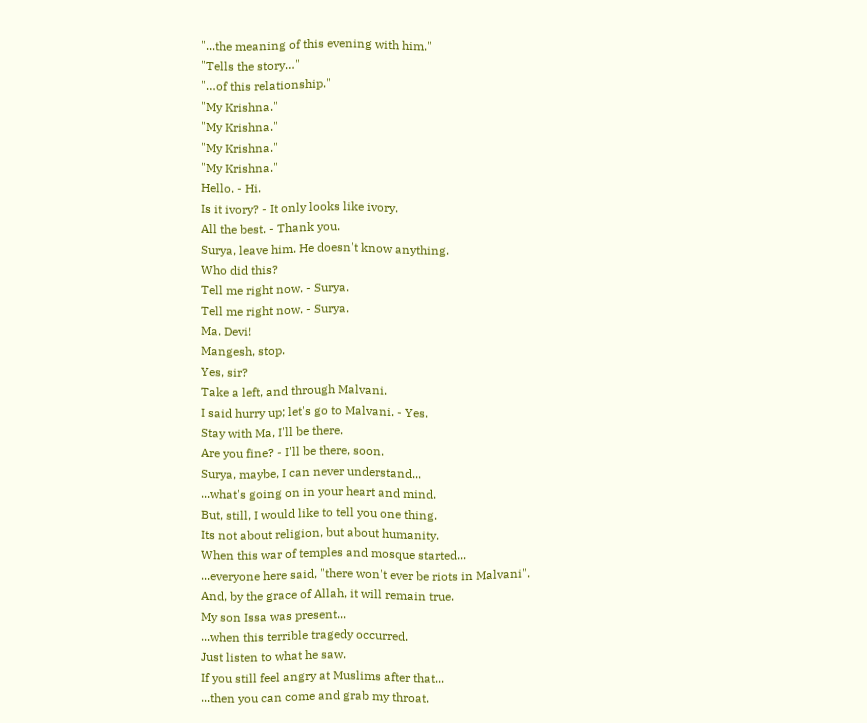"...the meaning of this evening with him."
"Tells the story…"
"…of this relationship."
"My Krishna."
"My Krishna."
"My Krishna."
"My Krishna."
Hello. - Hi.
Is it ivory? - It only looks like ivory.
All the best. - Thank you.
Surya, leave him. He doesn't know anything.
Who did this?
Tell me right now. - Surya.
Tell me right now. - Surya.
Ma. Devi!
Mangesh, stop.
Yes, sir?
Take a left, and through Malvani.
I said hurry up; let's go to Malvani. - Yes.
Stay with Ma, I'll be there.
Are you fine? - I'll be there, soon.
Surya, maybe, I can never understand...
...what's going on in your heart and mind.
But, still, I would like to tell you one thing.
Its not about religion, but about humanity.
When this war of temples and mosque started...
...everyone here said, "there won't ever be riots in Malvani".
And, by the grace of Allah, it will remain true.
My son Issa was present...
...when this terrible tragedy occurred.
Just listen to what he saw.
If you still feel angry at Muslims after that...
...then you can come and grab my throat.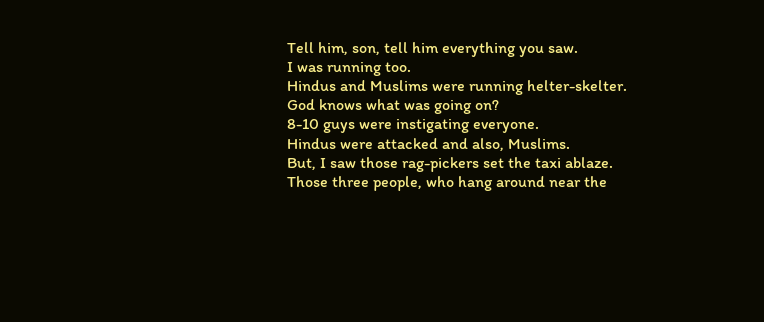Tell him, son, tell him everything you saw.
I was running too.
Hindus and Muslims were running helter-skelter.
God knows what was going on?
8-10 guys were instigating everyone.
Hindus were attacked and also, Muslims.
But, I saw those rag-pickers set the taxi ablaze.
Those three people, who hang around near the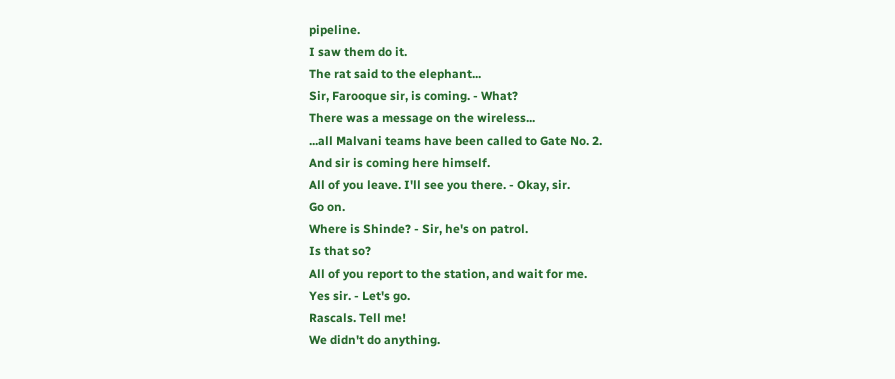pipeline.
I saw them do it.
The rat said to the elephant...
Sir, Farooque sir, is coming. - What?
There was a message on the wireless...
...all Malvani teams have been called to Gate No. 2.
And sir is coming here himself.
All of you leave. I'll see you there. - Okay, sir.
Go on.
Where is Shinde? - Sir, he's on patrol.
Is that so?
All of you report to the station, and wait for me.
Yes sir. - Let's go.
Rascals. Tell me!
We didn't do anything.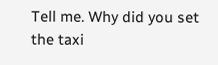Tell me. Why did you set the taxi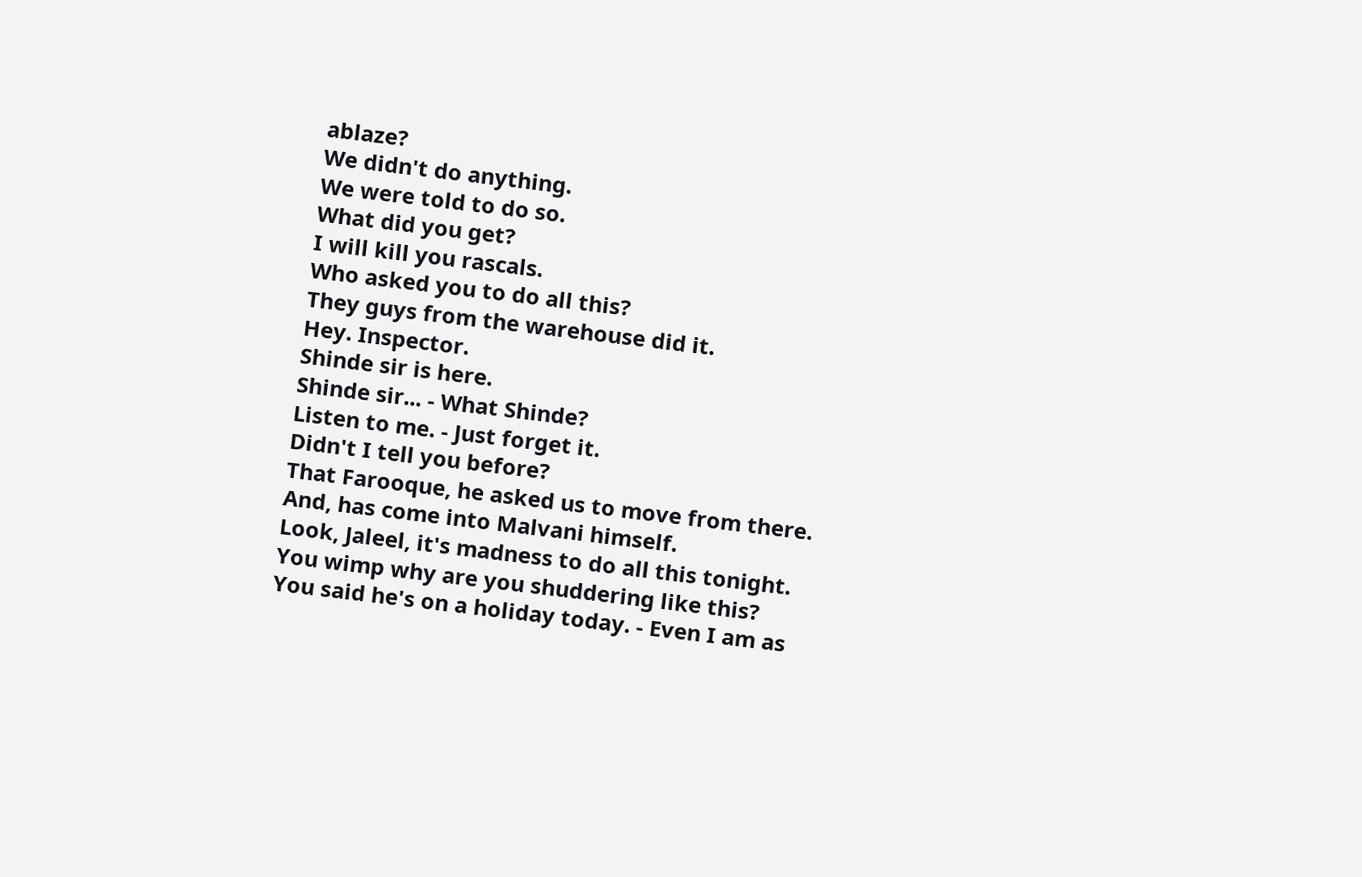ablaze?
We didn't do anything.
We were told to do so.
What did you get?
I will kill you rascals.
Who asked you to do all this?
They guys from the warehouse did it.
Hey. Inspector.
Shinde sir is here.
Shinde sir... - What Shinde?
Listen to me. - Just forget it.
Didn't I tell you before?
That Farooque, he asked us to move from there.
And, has come into Malvani himself.
Look, Jaleel, it's madness to do all this tonight.
You wimp why are you shuddering like this?
You said he's on a holiday today. - Even I am as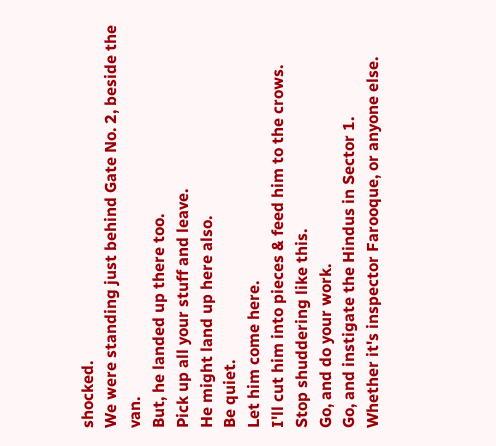shocked.
We were standing just behind Gate No. 2, beside the van.
But, he landed up there too.
Pick up all your stuff and leave.
He might land up here also.
Be quiet.
Let him come here.
I'll cut him into pieces & feed him to the crows.
Stop shuddering like this.
Go, and do your work.
Go, and instigate the Hindus in Sector 1.
Whether it's inspector Farooque, or anyone else.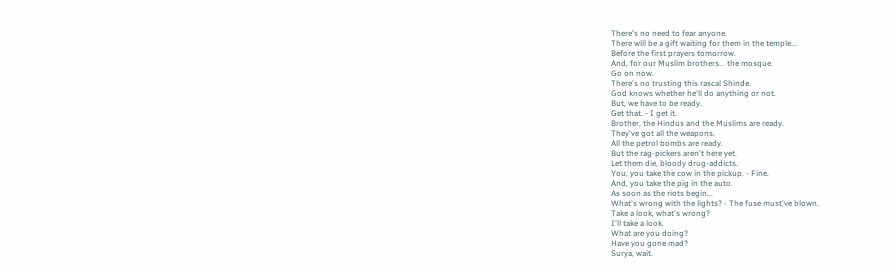There's no need to fear anyone.
There will be a gift waiting for them in the temple...
Before the first prayers tomorrow.
And, for our Muslim brothers... the mosque.
Go on now.
There's no trusting this rascal Shinde.
God knows whether he'll do anything or not.
But, we have to be ready.
Get that. - I get it.
Brother, the Hindus and the Muslims are ready.
They've got all the weapons.
All the petrol bombs are ready.
But the rag-pickers aren't here yet.
Let them die, bloody drug-addicts.
You, you take the cow in the pickup. - Fine.
And, you take the pig in the auto.
As soon as the riots begin...
What's wrong with the lights? - The fuse must've blown.
Take a look, what's wrong?
I'll take a look.
What are you doing?
Have you gone mad?
Surya, wait.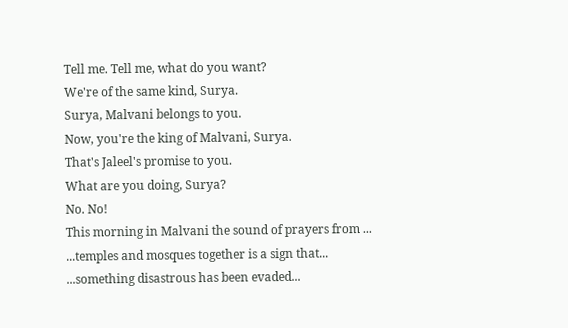Tell me. Tell me, what do you want?
We're of the same kind, Surya.
Surya, Malvani belongs to you.
Now, you're the king of Malvani, Surya.
That's Jaleel's promise to you.
What are you doing, Surya?
No. No!
This morning in Malvani the sound of prayers from ...
...temples and mosques together is a sign that...
...something disastrous has been evaded...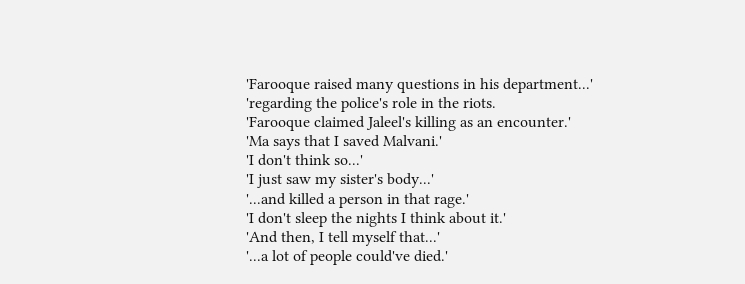'Farooque raised many questions in his department...'
'regarding the police's role in the riots.
'Farooque claimed Jaleel's killing as an encounter.'
'Ma says that I saved Malvani.'
'I don't think so...'
'I just saw my sister's body...'
'...and killed a person in that rage.'
'I don't sleep the nights I think about it.'
'And then, I tell myself that...'
'...a lot of people could've died.'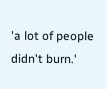'a lot of people didn't burn.'